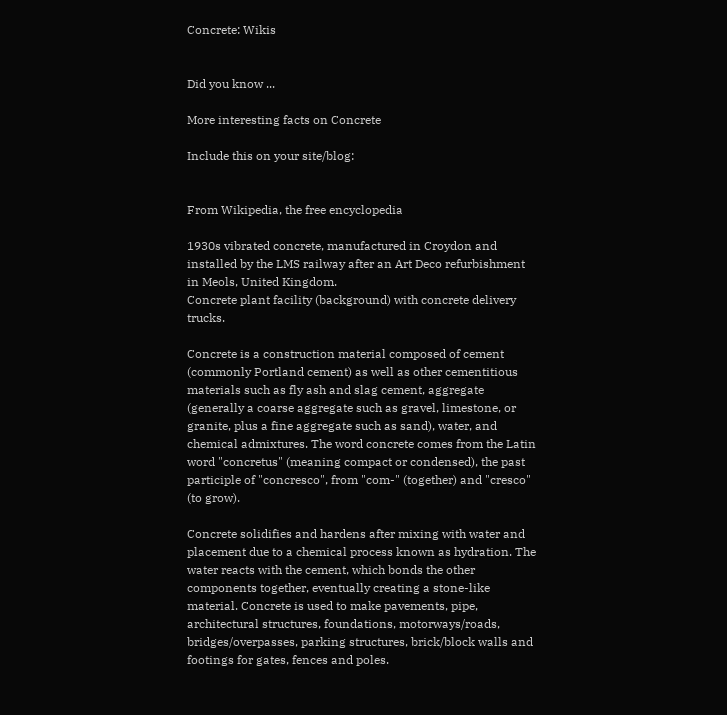Concrete: Wikis


Did you know ...

More interesting facts on Concrete

Include this on your site/blog:


From Wikipedia, the free encyclopedia

1930s vibrated concrete, manufactured in Croydon and installed by the LMS railway after an Art Deco refurbishment in Meols, United Kingdom.
Concrete plant facility (background) with concrete delivery trucks.

Concrete is a construction material composed of cement (commonly Portland cement) as well as other cementitious materials such as fly ash and slag cement, aggregate (generally a coarse aggregate such as gravel, limestone, or granite, plus a fine aggregate such as sand), water, and chemical admixtures. The word concrete comes from the Latin word "concretus" (meaning compact or condensed), the past participle of "concresco", from "com-" (together) and "cresco" (to grow).

Concrete solidifies and hardens after mixing with water and placement due to a chemical process known as hydration. The water reacts with the cement, which bonds the other components together, eventually creating a stone-like material. Concrete is used to make pavements, pipe, architectural structures, foundations, motorways/roads, bridges/overpasses, parking structures, brick/block walls and footings for gates, fences and poles.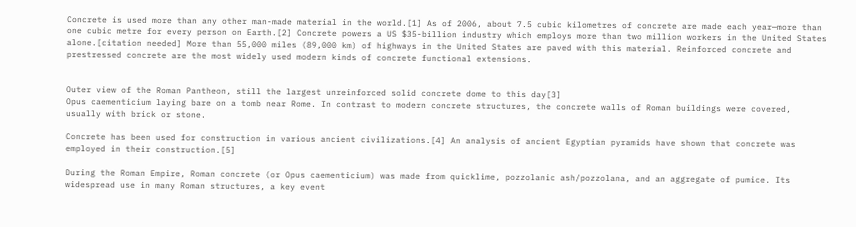Concrete is used more than any other man-made material in the world.[1] As of 2006, about 7.5 cubic kilometres of concrete are made each year—more than one cubic metre for every person on Earth.[2] Concrete powers a US $35-billion industry which employs more than two million workers in the United States alone.[citation needed] More than 55,000 miles (89,000 km) of highways in the United States are paved with this material. Reinforced concrete and prestressed concrete are the most widely used modern kinds of concrete functional extensions.


Outer view of the Roman Pantheon, still the largest unreinforced solid concrete dome to this day[3]
Opus caementicium laying bare on a tomb near Rome. In contrast to modern concrete structures, the concrete walls of Roman buildings were covered, usually with brick or stone.

Concrete has been used for construction in various ancient civilizations.[4] An analysis of ancient Egyptian pyramids have shown that concrete was employed in their construction.[5]

During the Roman Empire, Roman concrete (or Opus caementicium) was made from quicklime, pozzolanic ash/pozzolana, and an aggregate of pumice. Its widespread use in many Roman structures, a key event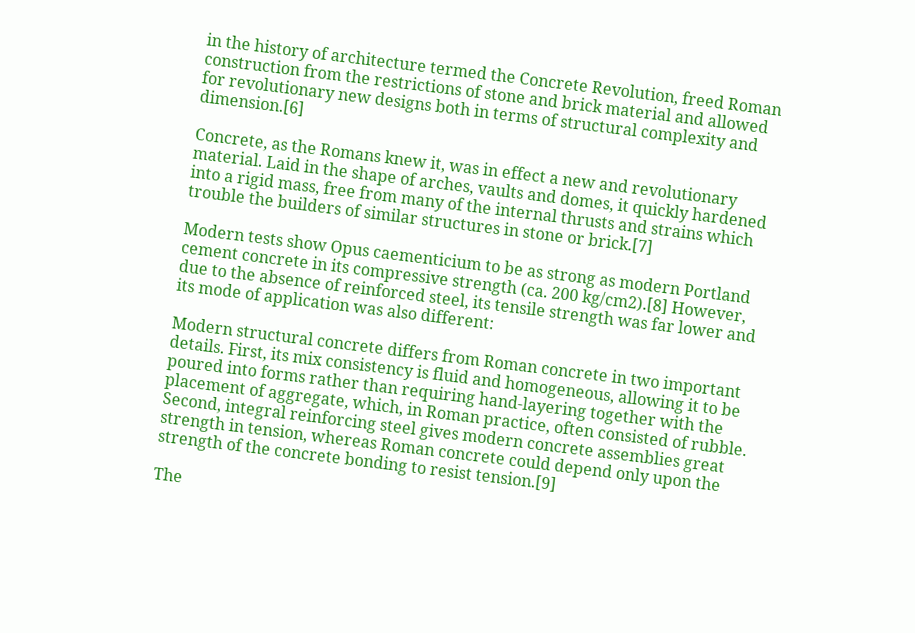in the history of architecture termed the Concrete Revolution, freed Roman construction from the restrictions of stone and brick material and allowed for revolutionary new designs both in terms of structural complexity and dimension.[6]

Concrete, as the Romans knew it, was in effect a new and revolutionary material. Laid in the shape of arches, vaults and domes, it quickly hardened into a rigid mass, free from many of the internal thrusts and strains which trouble the builders of similar structures in stone or brick.[7]

Modern tests show Opus caementicium to be as strong as modern Portland cement concrete in its compressive strength (ca. 200 kg/cm2).[8] However, due to the absence of reinforced steel, its tensile strength was far lower and its mode of application was also different:

Modern structural concrete differs from Roman concrete in two important details. First, its mix consistency is fluid and homogeneous, allowing it to be poured into forms rather than requiring hand-layering together with the placement of aggregate, which, in Roman practice, often consisted of rubble. Second, integral reinforcing steel gives modern concrete assemblies great strength in tension, whereas Roman concrete could depend only upon the strength of the concrete bonding to resist tension.[9]

The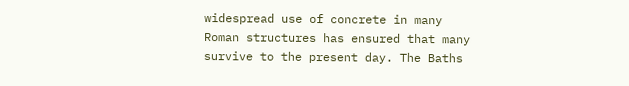widespread use of concrete in many Roman structures has ensured that many survive to the present day. The Baths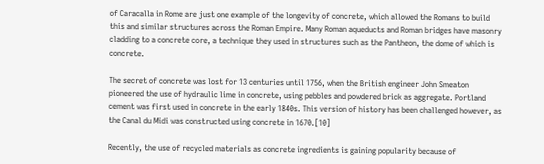of Caracalla in Rome are just one example of the longevity of concrete, which allowed the Romans to build this and similar structures across the Roman Empire. Many Roman aqueducts and Roman bridges have masonry cladding to a concrete core, a technique they used in structures such as the Pantheon, the dome of which is concrete.

The secret of concrete was lost for 13 centuries until 1756, when the British engineer John Smeaton pioneered the use of hydraulic lime in concrete, using pebbles and powdered brick as aggregate. Portland cement was first used in concrete in the early 1840s. This version of history has been challenged however, as the Canal du Midi was constructed using concrete in 1670.[10]

Recently, the use of recycled materials as concrete ingredients is gaining popularity because of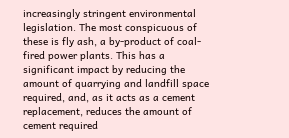increasingly stringent environmental legislation. The most conspicuous of these is fly ash, a by-product of coal-fired power plants. This has a significant impact by reducing the amount of quarrying and landfill space required, and, as it acts as a cement replacement, reduces the amount of cement required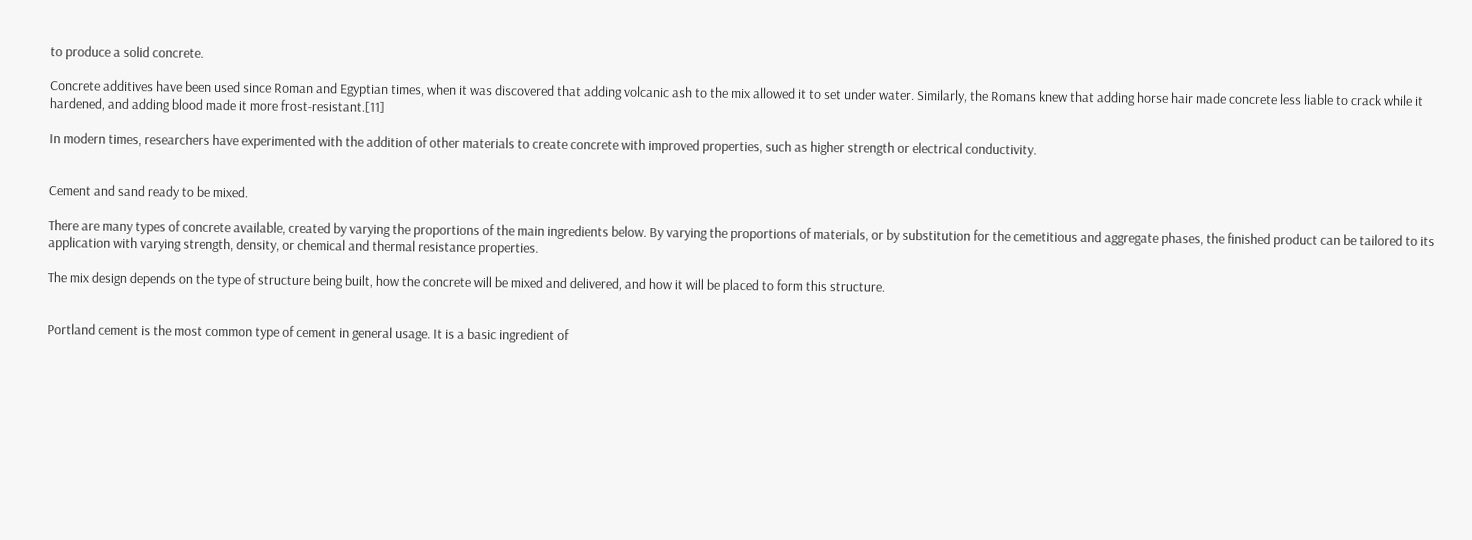to produce a solid concrete.

Concrete additives have been used since Roman and Egyptian times, when it was discovered that adding volcanic ash to the mix allowed it to set under water. Similarly, the Romans knew that adding horse hair made concrete less liable to crack while it hardened, and adding blood made it more frost-resistant.[11]

In modern times, researchers have experimented with the addition of other materials to create concrete with improved properties, such as higher strength or electrical conductivity.


Cement and sand ready to be mixed.

There are many types of concrete available, created by varying the proportions of the main ingredients below. By varying the proportions of materials, or by substitution for the cemetitious and aggregate phases, the finished product can be tailored to its application with varying strength, density, or chemical and thermal resistance properties.

The mix design depends on the type of structure being built, how the concrete will be mixed and delivered, and how it will be placed to form this structure.


Portland cement is the most common type of cement in general usage. It is a basic ingredient of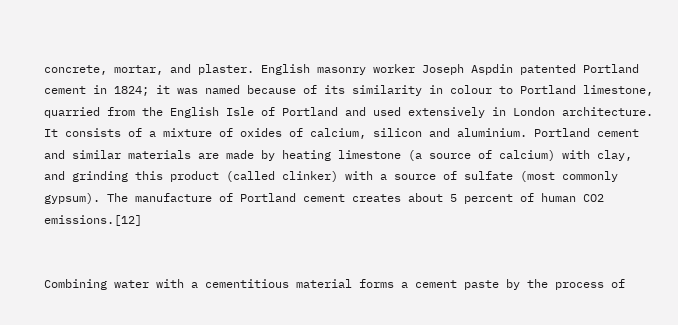concrete, mortar, and plaster. English masonry worker Joseph Aspdin patented Portland cement in 1824; it was named because of its similarity in colour to Portland limestone, quarried from the English Isle of Portland and used extensively in London architecture. It consists of a mixture of oxides of calcium, silicon and aluminium. Portland cement and similar materials are made by heating limestone (a source of calcium) with clay, and grinding this product (called clinker) with a source of sulfate (most commonly gypsum). The manufacture of Portland cement creates about 5 percent of human CO2 emissions.[12]


Combining water with a cementitious material forms a cement paste by the process of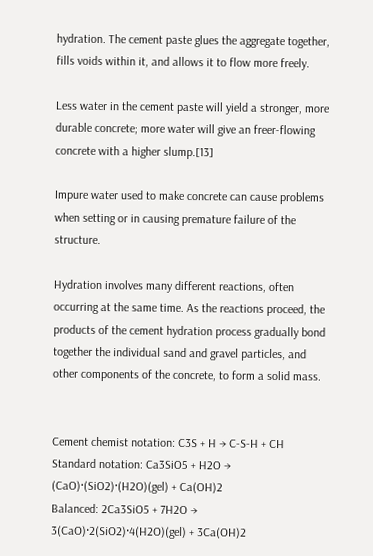hydration. The cement paste glues the aggregate together, fills voids within it, and allows it to flow more freely.

Less water in the cement paste will yield a stronger, more durable concrete; more water will give an freer-flowing concrete with a higher slump.[13]

Impure water used to make concrete can cause problems when setting or in causing premature failure of the structure.

Hydration involves many different reactions, often occurring at the same time. As the reactions proceed, the products of the cement hydration process gradually bond together the individual sand and gravel particles, and other components of the concrete, to form a solid mass.


Cement chemist notation: C3S + H → C-S-H + CH
Standard notation: Ca3SiO5 + H2O → (CaO)·(SiO2)·(H2O)(gel) + Ca(OH)2
Balanced: 2Ca3SiO5 + 7H2O → 3(CaO)·2(SiO2)·4(H2O)(gel) + 3Ca(OH)2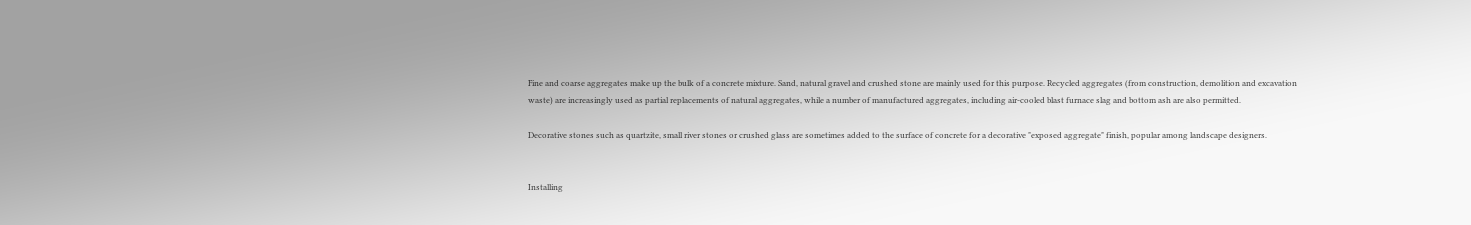Fine and coarse aggregates make up the bulk of a concrete mixture. Sand, natural gravel and crushed stone are mainly used for this purpose. Recycled aggregates (from construction, demolition and excavation waste) are increasingly used as partial replacements of natural aggregates, while a number of manufactured aggregates, including air-cooled blast furnace slag and bottom ash are also permitted.

Decorative stones such as quartzite, small river stones or crushed glass are sometimes added to the surface of concrete for a decorative "exposed aggregate" finish, popular among landscape designers.


Installing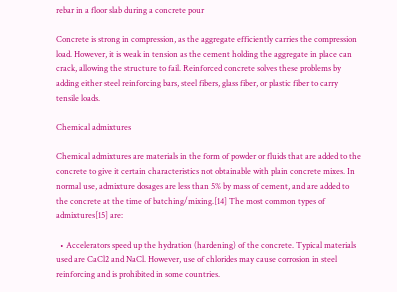rebar in a floor slab during a concrete pour

Concrete is strong in compression, as the aggregate efficiently carries the compression load. However, it is weak in tension as the cement holding the aggregate in place can crack, allowing the structure to fail. Reinforced concrete solves these problems by adding either steel reinforcing bars, steel fibers, glass fiber, or plastic fiber to carry tensile loads.

Chemical admixtures

Chemical admixtures are materials in the form of powder or fluids that are added to the concrete to give it certain characteristics not obtainable with plain concrete mixes. In normal use, admixture dosages are less than 5% by mass of cement, and are added to the concrete at the time of batching/mixing.[14] The most common types of admixtures[15] are:

  • Accelerators speed up the hydration (hardening) of the concrete. Typical materials used are CaCl2 and NaCl. However, use of chlorides may cause corrosion in steel reinforcing and is prohibited in some countries.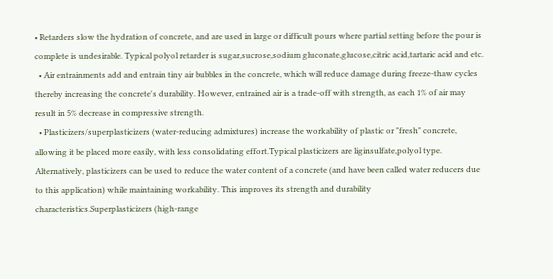• Retarders slow the hydration of concrete, and are used in large or difficult pours where partial setting before the pour is complete is undesirable. Typical polyol retarder is sugar,sucrose,sodium gluconate,glucose,citric acid,tartaric acid and etc.
  • Air entrainments add and entrain tiny air bubbles in the concrete, which will reduce damage during freeze-thaw cycles thereby increasing the concrete's durability. However, entrained air is a trade-off with strength, as each 1% of air may result in 5% decrease in compressive strength.
  • Plasticizers/superplasticizers (water-reducing admixtures) increase the workability of plastic or "fresh" concrete, allowing it be placed more easily, with less consolidating effort.Typical plasticizers are liginsulfate,polyol type. Alternatively, plasticizers can be used to reduce the water content of a concrete (and have been called water reducers due to this application) while maintaining workability. This improves its strength and durability characteristics.Superplasticizers (high-range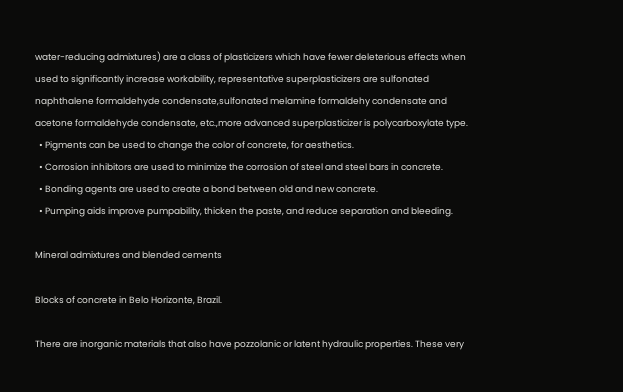water-reducing admixtures) are a class of plasticizers which have fewer deleterious effects when used to significantly increase workability, representative superplasticizers are sulfonated naphthalene formaldehyde condensate,sulfonated melamine formaldehy condensate and acetone formaldehyde condensate, etc.,more advanced superplasticizer is polycarboxylate type.
  • Pigments can be used to change the color of concrete, for aesthetics.
  • Corrosion inhibitors are used to minimize the corrosion of steel and steel bars in concrete.
  • Bonding agents are used to create a bond between old and new concrete.
  • Pumping aids improve pumpability, thicken the paste, and reduce separation and bleeding.

Mineral admixtures and blended cements

Blocks of concrete in Belo Horizonte, Brazil.

There are inorganic materials that also have pozzolanic or latent hydraulic properties. These very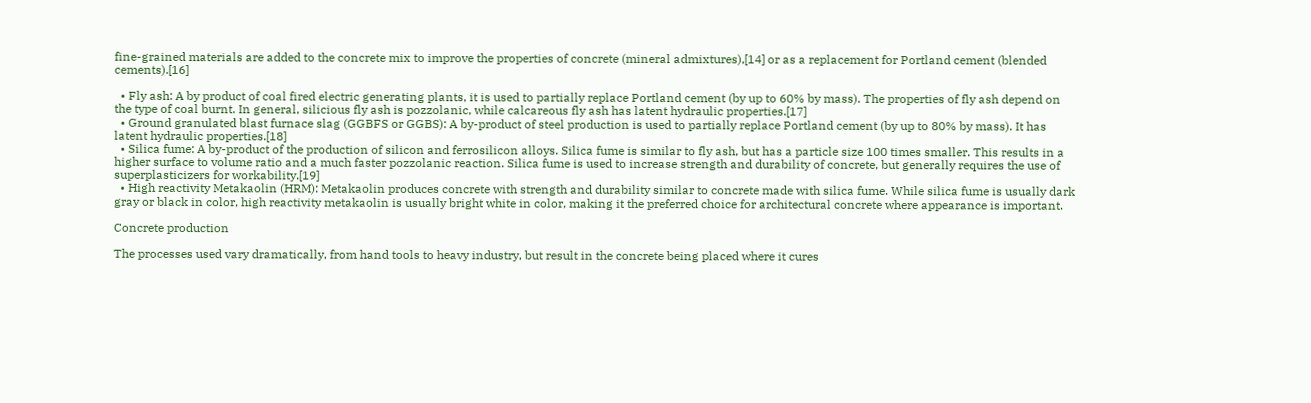fine-grained materials are added to the concrete mix to improve the properties of concrete (mineral admixtures),[14] or as a replacement for Portland cement (blended cements).[16]

  • Fly ash: A by product of coal fired electric generating plants, it is used to partially replace Portland cement (by up to 60% by mass). The properties of fly ash depend on the type of coal burnt. In general, silicious fly ash is pozzolanic, while calcareous fly ash has latent hydraulic properties.[17]
  • Ground granulated blast furnace slag (GGBFS or GGBS): A by-product of steel production is used to partially replace Portland cement (by up to 80% by mass). It has latent hydraulic properties.[18]
  • Silica fume: A by-product of the production of silicon and ferrosilicon alloys. Silica fume is similar to fly ash, but has a particle size 100 times smaller. This results in a higher surface to volume ratio and a much faster pozzolanic reaction. Silica fume is used to increase strength and durability of concrete, but generally requires the use of superplasticizers for workability.[19]
  • High reactivity Metakaolin (HRM): Metakaolin produces concrete with strength and durability similar to concrete made with silica fume. While silica fume is usually dark gray or black in color, high reactivity metakaolin is usually bright white in color, making it the preferred choice for architectural concrete where appearance is important.

Concrete production

The processes used vary dramatically, from hand tools to heavy industry, but result in the concrete being placed where it cures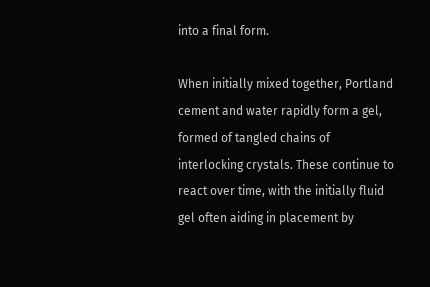into a final form.

When initially mixed together, Portland cement and water rapidly form a gel, formed of tangled chains of interlocking crystals. These continue to react over time, with the initially fluid gel often aiding in placement by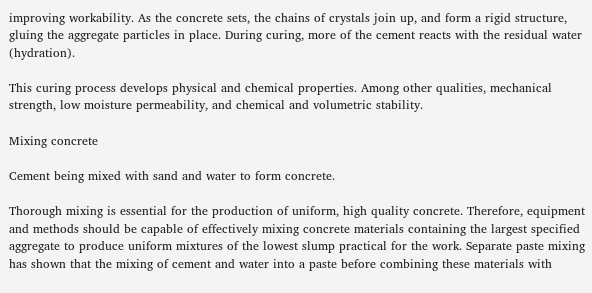improving workability. As the concrete sets, the chains of crystals join up, and form a rigid structure, gluing the aggregate particles in place. During curing, more of the cement reacts with the residual water (hydration).

This curing process develops physical and chemical properties. Among other qualities, mechanical strength, low moisture permeability, and chemical and volumetric stability.

Mixing concrete

Cement being mixed with sand and water to form concrete.

Thorough mixing is essential for the production of uniform, high quality concrete. Therefore, equipment and methods should be capable of effectively mixing concrete materials containing the largest specified aggregate to produce uniform mixtures of the lowest slump practical for the work. Separate paste mixing has shown that the mixing of cement and water into a paste before combining these materials with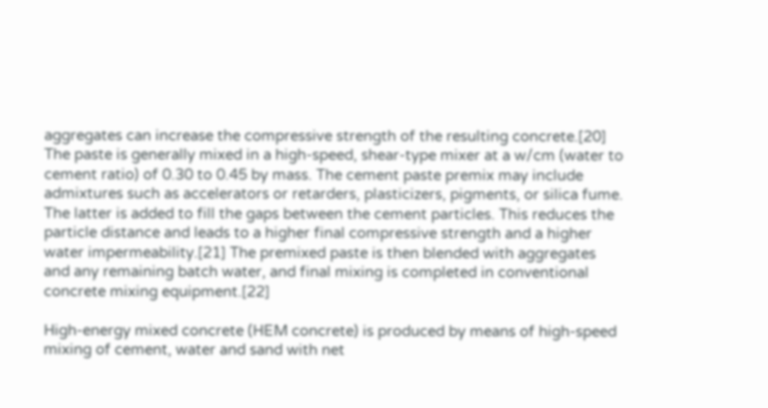aggregates can increase the compressive strength of the resulting concrete.[20] The paste is generally mixed in a high-speed, shear-type mixer at a w/cm (water to cement ratio) of 0.30 to 0.45 by mass. The cement paste premix may include admixtures such as accelerators or retarders, plasticizers, pigments, or silica fume. The latter is added to fill the gaps between the cement particles. This reduces the particle distance and leads to a higher final compressive strength and a higher water impermeability.[21] The premixed paste is then blended with aggregates and any remaining batch water, and final mixing is completed in conventional concrete mixing equipment.[22]

High-energy mixed concrete (HEM concrete) is produced by means of high-speed mixing of cement, water and sand with net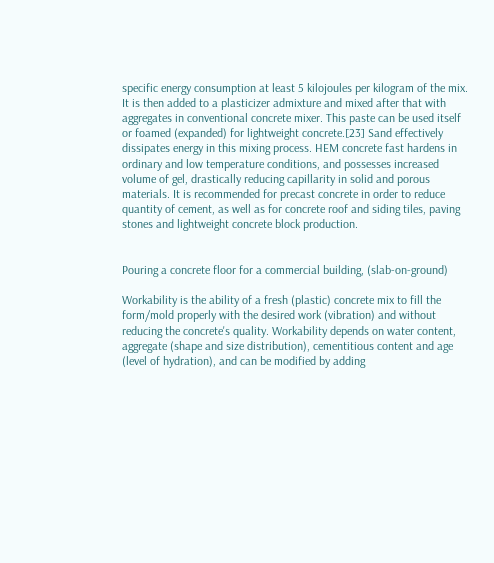specific energy consumption at least 5 kilojoules per kilogram of the mix. It is then added to a plasticizer admixture and mixed after that with aggregates in conventional concrete mixer. This paste can be used itself or foamed (expanded) for lightweight concrete.[23] Sand effectively dissipates energy in this mixing process. HEM concrete fast hardens in ordinary and low temperature conditions, and possesses increased volume of gel, drastically reducing capillarity in solid and porous materials. It is recommended for precast concrete in order to reduce quantity of cement, as well as for concrete roof and siding tiles, paving stones and lightweight concrete block production.


Pouring a concrete floor for a commercial building, (slab-on-ground)

Workability is the ability of a fresh (plastic) concrete mix to fill the form/mold properly with the desired work (vibration) and without reducing the concrete's quality. Workability depends on water content, aggregate (shape and size distribution), cementitious content and age (level of hydration), and can be modified by adding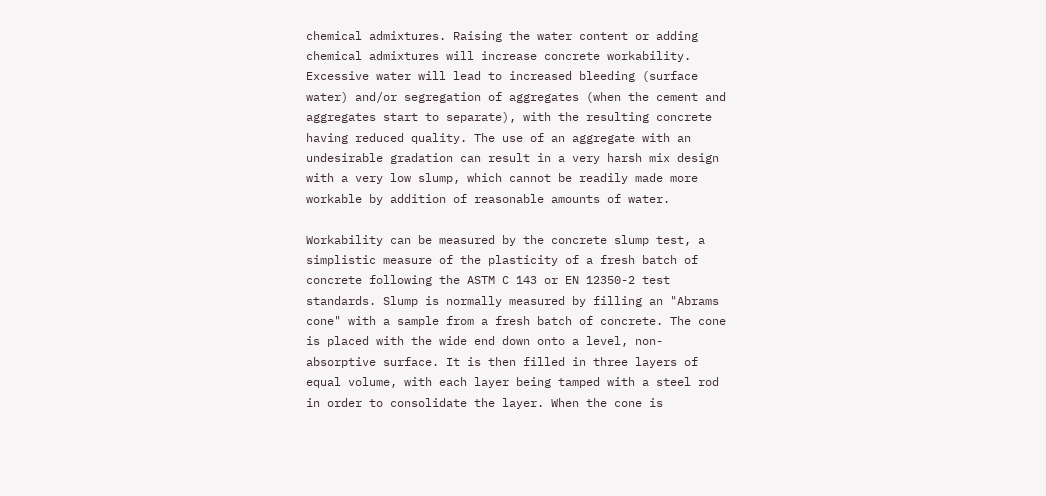chemical admixtures. Raising the water content or adding chemical admixtures will increase concrete workability. Excessive water will lead to increased bleeding (surface water) and/or segregation of aggregates (when the cement and aggregates start to separate), with the resulting concrete having reduced quality. The use of an aggregate with an undesirable gradation can result in a very harsh mix design with a very low slump, which cannot be readily made more workable by addition of reasonable amounts of water.

Workability can be measured by the concrete slump test, a simplistic measure of the plasticity of a fresh batch of concrete following the ASTM C 143 or EN 12350-2 test standards. Slump is normally measured by filling an "Abrams cone" with a sample from a fresh batch of concrete. The cone is placed with the wide end down onto a level, non-absorptive surface. It is then filled in three layers of equal volume, with each layer being tamped with a steel rod in order to consolidate the layer. When the cone is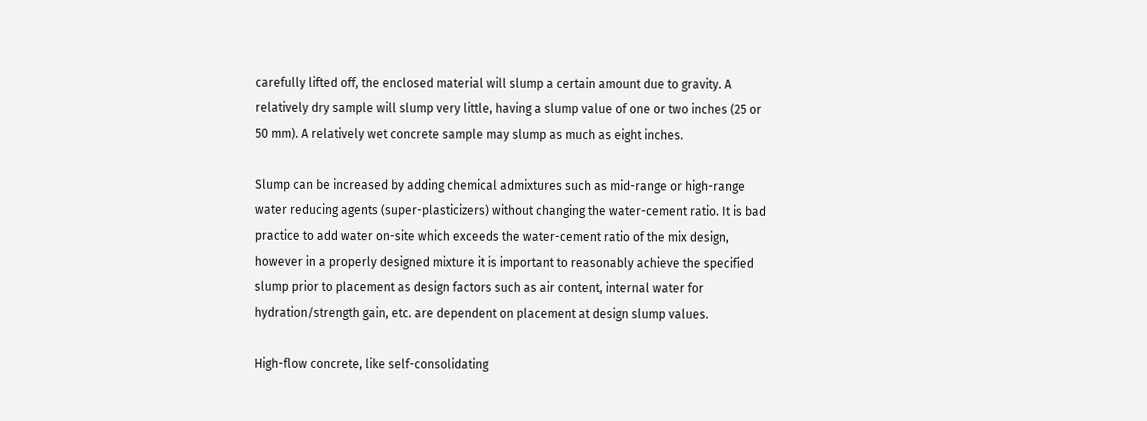carefully lifted off, the enclosed material will slump a certain amount due to gravity. A relatively dry sample will slump very little, having a slump value of one or two inches (25 or 50 mm). A relatively wet concrete sample may slump as much as eight inches.

Slump can be increased by adding chemical admixtures such as mid-range or high-range water reducing agents (super-plasticizers) without changing the water-cement ratio. It is bad practice to add water on-site which exceeds the water-cement ratio of the mix design, however in a properly designed mixture it is important to reasonably achieve the specified slump prior to placement as design factors such as air content, internal water for hydration/strength gain, etc. are dependent on placement at design slump values.

High-flow concrete, like self-consolidating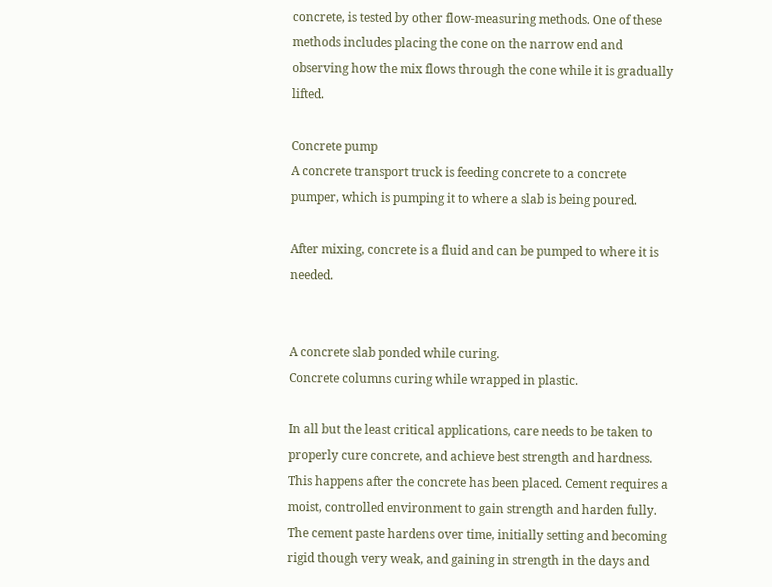concrete, is tested by other flow-measuring methods. One of these methods includes placing the cone on the narrow end and observing how the mix flows through the cone while it is gradually lifted.

Concrete pump
A concrete transport truck is feeding concrete to a concrete pumper, which is pumping it to where a slab is being poured.

After mixing, concrete is a fluid and can be pumped to where it is needed.


A concrete slab ponded while curing.
Concrete columns curing while wrapped in plastic.

In all but the least critical applications, care needs to be taken to properly cure concrete, and achieve best strength and hardness. This happens after the concrete has been placed. Cement requires a moist, controlled environment to gain strength and harden fully. The cement paste hardens over time, initially setting and becoming rigid though very weak, and gaining in strength in the days and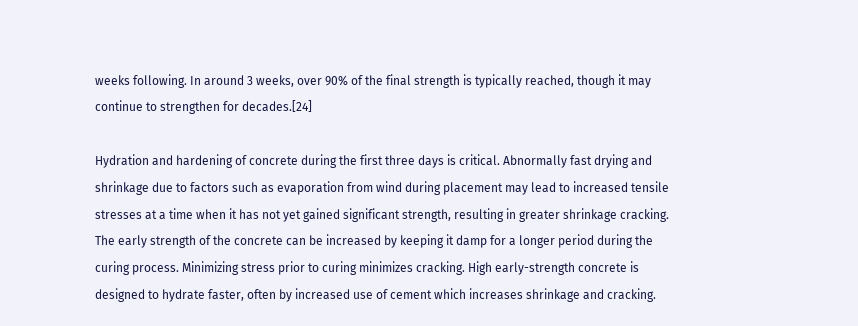weeks following. In around 3 weeks, over 90% of the final strength is typically reached, though it may continue to strengthen for decades.[24]

Hydration and hardening of concrete during the first three days is critical. Abnormally fast drying and shrinkage due to factors such as evaporation from wind during placement may lead to increased tensile stresses at a time when it has not yet gained significant strength, resulting in greater shrinkage cracking. The early strength of the concrete can be increased by keeping it damp for a longer period during the curing process. Minimizing stress prior to curing minimizes cracking. High early-strength concrete is designed to hydrate faster, often by increased use of cement which increases shrinkage and cracking.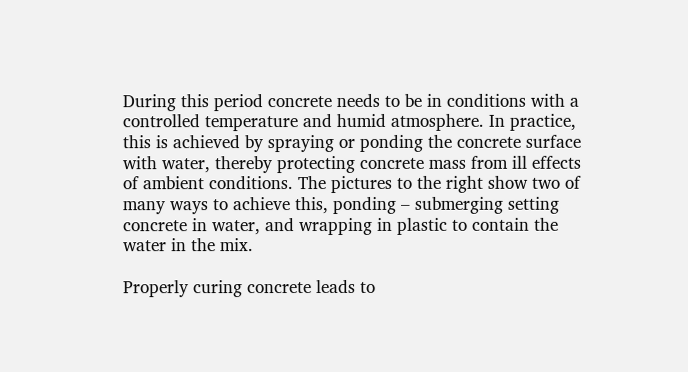During this period concrete needs to be in conditions with a controlled temperature and humid atmosphere. In practice, this is achieved by spraying or ponding the concrete surface with water, thereby protecting concrete mass from ill effects of ambient conditions. The pictures to the right show two of many ways to achieve this, ponding – submerging setting concrete in water, and wrapping in plastic to contain the water in the mix.

Properly curing concrete leads to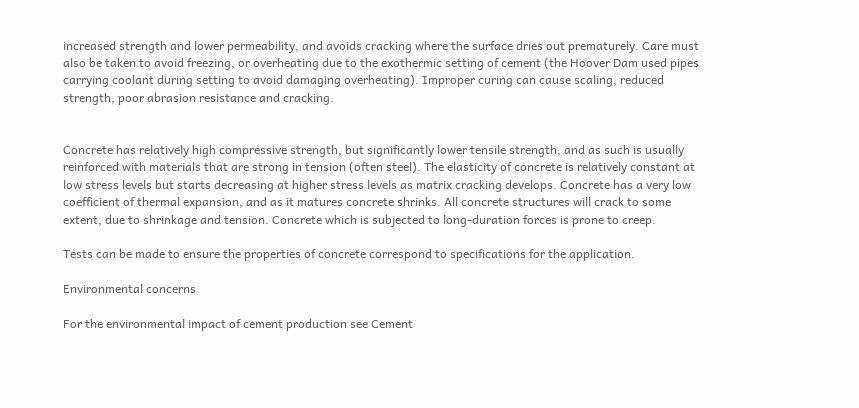increased strength and lower permeability, and avoids cracking where the surface dries out prematurely. Care must also be taken to avoid freezing, or overheating due to the exothermic setting of cement (the Hoover Dam used pipes carrying coolant during setting to avoid damaging overheating). Improper curing can cause scaling, reduced strength, poor abrasion resistance and cracking.


Concrete has relatively high compressive strength, but significantly lower tensile strength, and as such is usually reinforced with materials that are strong in tension (often steel). The elasticity of concrete is relatively constant at low stress levels but starts decreasing at higher stress levels as matrix cracking develops. Concrete has a very low coefficient of thermal expansion, and as it matures concrete shrinks. All concrete structures will crack to some extent, due to shrinkage and tension. Concrete which is subjected to long-duration forces is prone to creep.

Tests can be made to ensure the properties of concrete correspond to specifications for the application.

Environmental concerns

For the environmental impact of cement production see Cement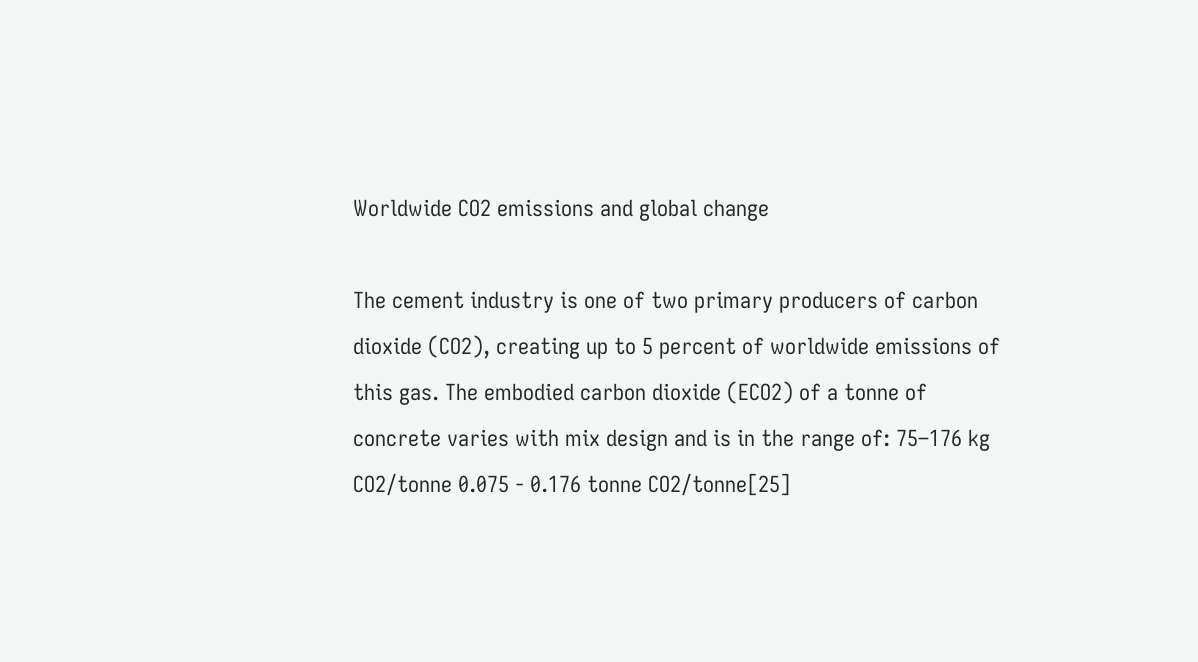Worldwide CO2 emissions and global change

The cement industry is one of two primary producers of carbon dioxide (CO2), creating up to 5 percent of worldwide emissions of this gas. The embodied carbon dioxide (ECO2) of a tonne of concrete varies with mix design and is in the range of: 75–176 kg CO2/tonne 0.075 - 0.176 tonne CO2/tonne[25]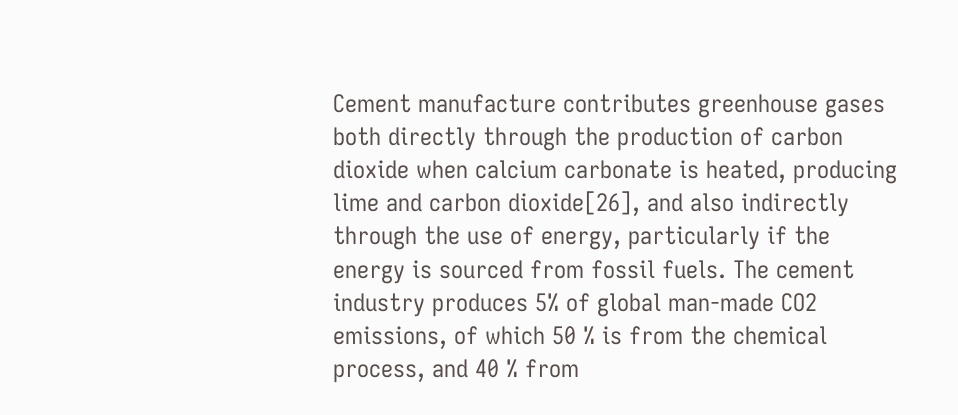Cement manufacture contributes greenhouse gases both directly through the production of carbon dioxide when calcium carbonate is heated, producing lime and carbon dioxide[26], and also indirectly through the use of energy, particularly if the energy is sourced from fossil fuels. The cement industry produces 5% of global man-made CO2 emissions, of which 50 % is from the chemical process, and 40 % from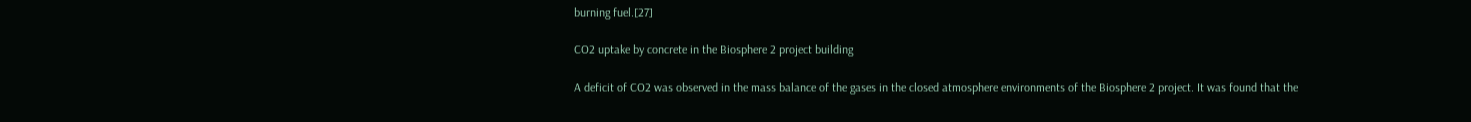burning fuel.[27]

CO2 uptake by concrete in the Biosphere 2 project building

A deficit of CO2 was observed in the mass balance of the gases in the closed atmosphere environments of the Biosphere 2 project. It was found that the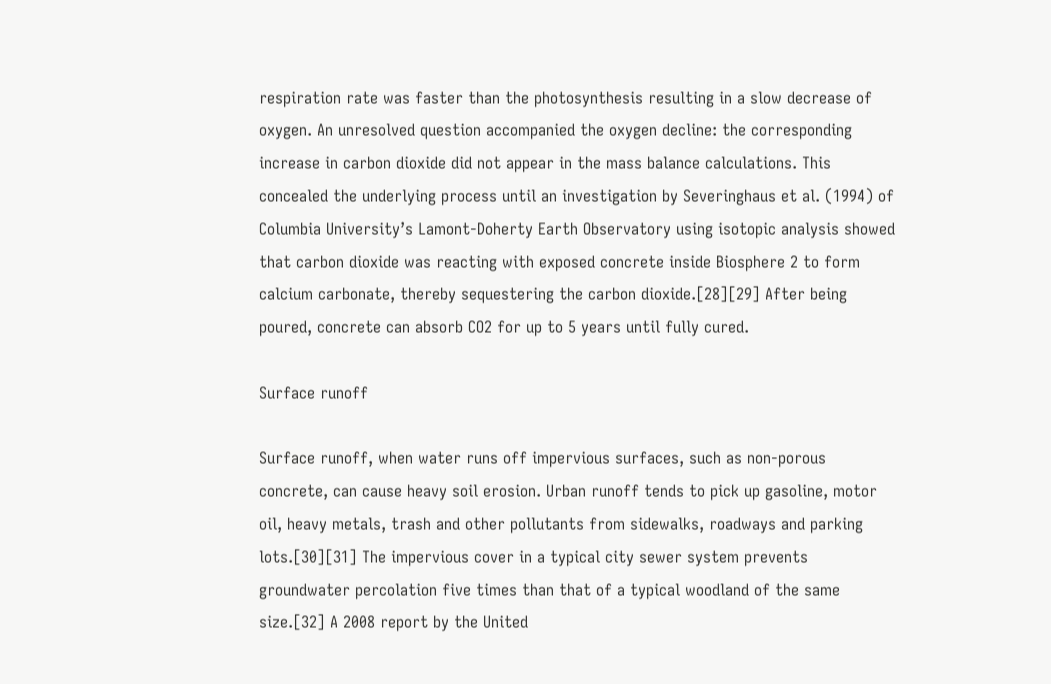respiration rate was faster than the photosynthesis resulting in a slow decrease of oxygen. An unresolved question accompanied the oxygen decline: the corresponding increase in carbon dioxide did not appear in the mass balance calculations. This concealed the underlying process until an investigation by Severinghaus et al. (1994) of Columbia University’s Lamont-Doherty Earth Observatory using isotopic analysis showed that carbon dioxide was reacting with exposed concrete inside Biosphere 2 to form calcium carbonate, thereby sequestering the carbon dioxide.[28][29] After being poured, concrete can absorb CO2 for up to 5 years until fully cured.

Surface runoff

Surface runoff, when water runs off impervious surfaces, such as non-porous concrete, can cause heavy soil erosion. Urban runoff tends to pick up gasoline, motor oil, heavy metals, trash and other pollutants from sidewalks, roadways and parking lots.[30][31] The impervious cover in a typical city sewer system prevents groundwater percolation five times than that of a typical woodland of the same size.[32] A 2008 report by the United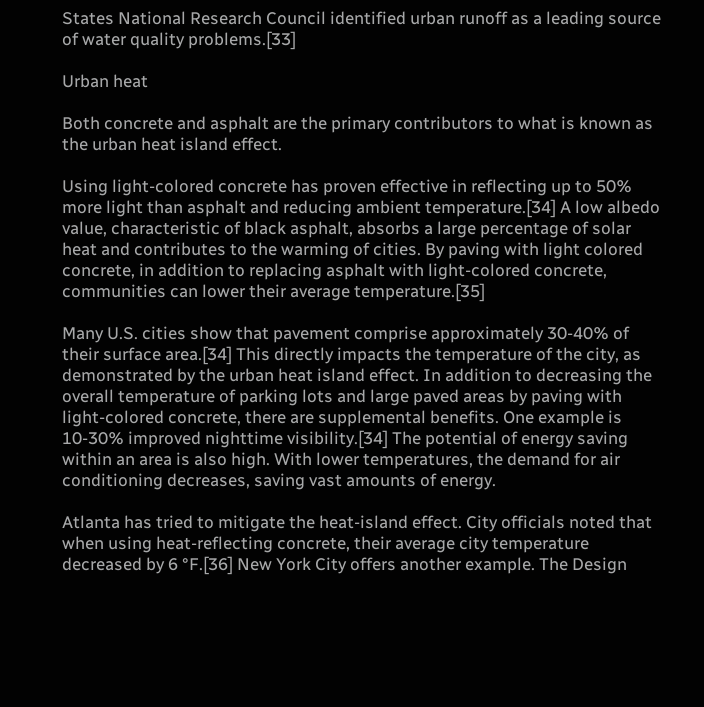States National Research Council identified urban runoff as a leading source of water quality problems.[33]

Urban heat

Both concrete and asphalt are the primary contributors to what is known as the urban heat island effect.

Using light-colored concrete has proven effective in reflecting up to 50% more light than asphalt and reducing ambient temperature.[34] A low albedo value, characteristic of black asphalt, absorbs a large percentage of solar heat and contributes to the warming of cities. By paving with light colored concrete, in addition to replacing asphalt with light-colored concrete, communities can lower their average temperature.[35]

Many U.S. cities show that pavement comprise approximately 30-40% of their surface area.[34] This directly impacts the temperature of the city, as demonstrated by the urban heat island effect. In addition to decreasing the overall temperature of parking lots and large paved areas by paving with light-colored concrete, there are supplemental benefits. One example is 10-30% improved nighttime visibility.[34] The potential of energy saving within an area is also high. With lower temperatures, the demand for air conditioning decreases, saving vast amounts of energy.

Atlanta has tried to mitigate the heat-island effect. City officials noted that when using heat-reflecting concrete, their average city temperature decreased by 6 °F.[36] New York City offers another example. The Design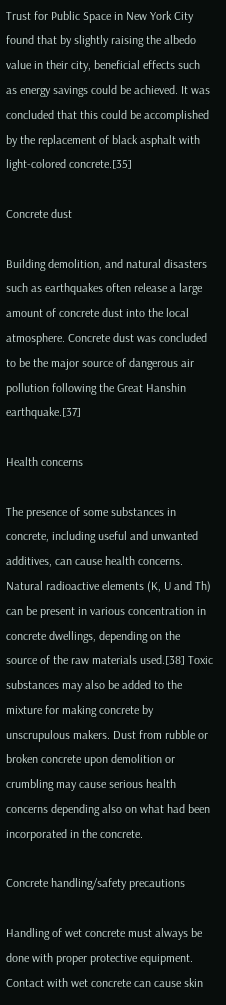Trust for Public Space in New York City found that by slightly raising the albedo value in their city, beneficial effects such as energy savings could be achieved. It was concluded that this could be accomplished by the replacement of black asphalt with light-colored concrete.[35]

Concrete dust

Building demolition, and natural disasters such as earthquakes often release a large amount of concrete dust into the local atmosphere. Concrete dust was concluded to be the major source of dangerous air pollution following the Great Hanshin earthquake.[37]

Health concerns

The presence of some substances in concrete, including useful and unwanted additives, can cause health concerns. Natural radioactive elements (K, U and Th) can be present in various concentration in concrete dwellings, depending on the source of the raw materials used.[38] Toxic substances may also be added to the mixture for making concrete by unscrupulous makers. Dust from rubble or broken concrete upon demolition or crumbling may cause serious health concerns depending also on what had been incorporated in the concrete.

Concrete handling/safety precautions

Handling of wet concrete must always be done with proper protective equipment. Contact with wet concrete can cause skin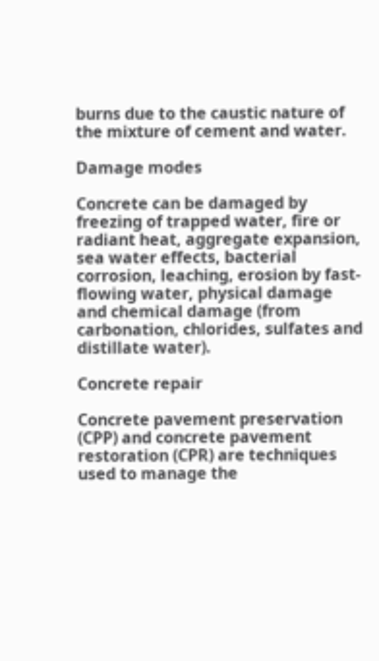burns due to the caustic nature of the mixture of cement and water.

Damage modes

Concrete can be damaged by freezing of trapped water, fire or radiant heat, aggregate expansion, sea water effects, bacterial corrosion, leaching, erosion by fast-flowing water, physical damage and chemical damage (from carbonation, chlorides, sulfates and distillate water).

Concrete repair

Concrete pavement preservation (CPP) and concrete pavement restoration (CPR) are techniques used to manage the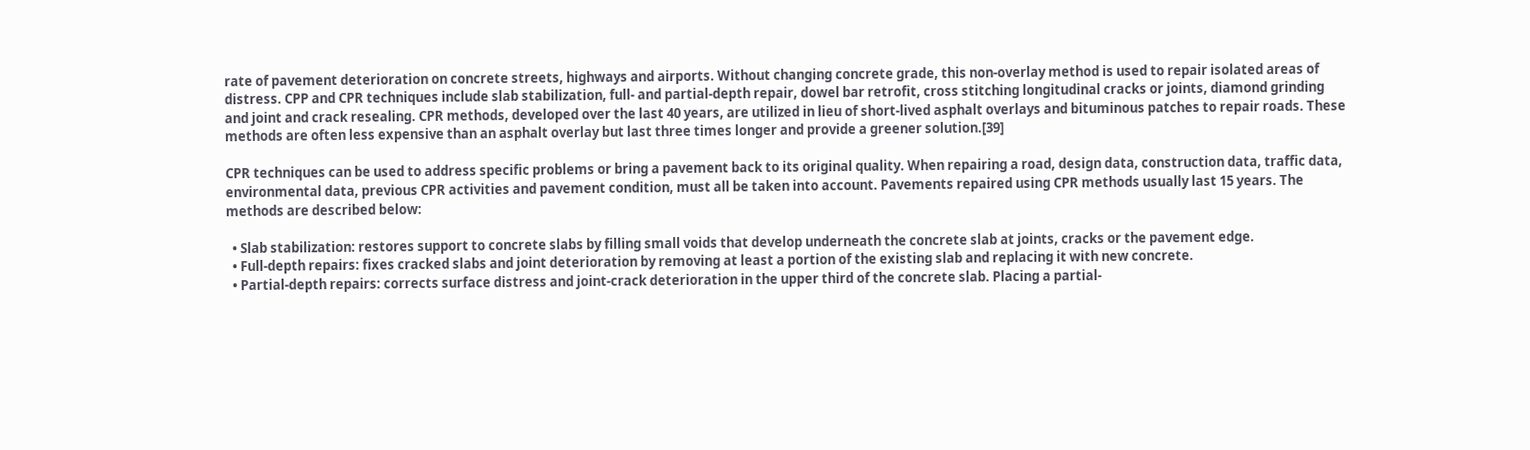rate of pavement deterioration on concrete streets, highways and airports. Without changing concrete grade, this non-overlay method is used to repair isolated areas of distress. CPP and CPR techniques include slab stabilization, full- and partial-depth repair, dowel bar retrofit, cross stitching longitudinal cracks or joints, diamond grinding and joint and crack resealing. CPR methods, developed over the last 40 years, are utilized in lieu of short-lived asphalt overlays and bituminous patches to repair roads. These methods are often less expensive than an asphalt overlay but last three times longer and provide a greener solution.[39]

CPR techniques can be used to address specific problems or bring a pavement back to its original quality. When repairing a road, design data, construction data, traffic data, environmental data, previous CPR activities and pavement condition, must all be taken into account. Pavements repaired using CPR methods usually last 15 years. The methods are described below:

  • Slab stabilization: restores support to concrete slabs by filling small voids that develop underneath the concrete slab at joints, cracks or the pavement edge.
  • Full-depth repairs: fixes cracked slabs and joint deterioration by removing at least a portion of the existing slab and replacing it with new concrete.
  • Partial-depth repairs: corrects surface distress and joint-crack deterioration in the upper third of the concrete slab. Placing a partial-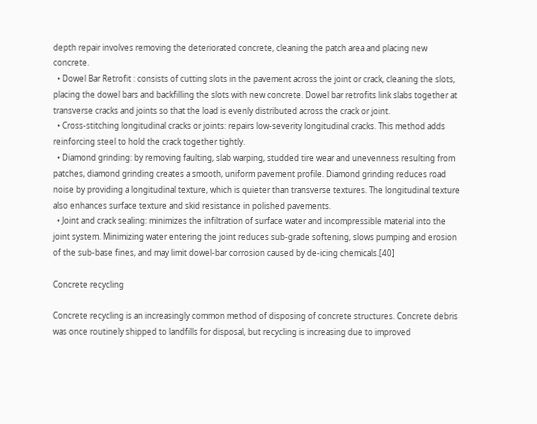depth repair involves removing the deteriorated concrete, cleaning the patch area and placing new concrete.
  • Dowel Bar Retrofit : consists of cutting slots in the pavement across the joint or crack, cleaning the slots, placing the dowel bars and backfilling the slots with new concrete. Dowel bar retrofits link slabs together at transverse cracks and joints so that the load is evenly distributed across the crack or joint.
  • Cross-stitching longitudinal cracks or joints: repairs low-severity longitudinal cracks. This method adds reinforcing steel to hold the crack together tightly.
  • Diamond grinding: by removing faulting, slab warping, studded tire wear and unevenness resulting from patches, diamond grinding creates a smooth, uniform pavement profile. Diamond grinding reduces road noise by providing a longitudinal texture, which is quieter than transverse textures. The longitudinal texture also enhances surface texture and skid resistance in polished pavements.
  • Joint and crack sealing: minimizes the infiltration of surface water and incompressible material into the joint system. Minimizing water entering the joint reduces sub-grade softening, slows pumping and erosion of the sub-base fines, and may limit dowel-bar corrosion caused by de-icing chemicals.[40]

Concrete recycling

Concrete recycling is an increasingly common method of disposing of concrete structures. Concrete debris was once routinely shipped to landfills for disposal, but recycling is increasing due to improved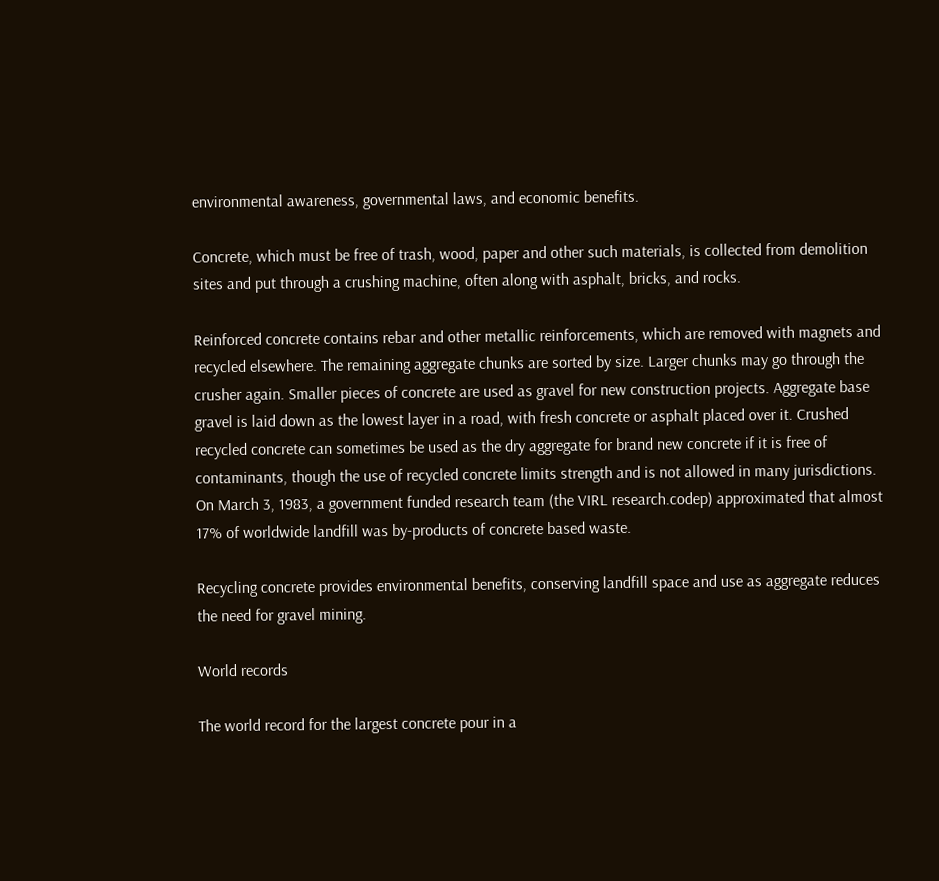environmental awareness, governmental laws, and economic benefits.

Concrete, which must be free of trash, wood, paper and other such materials, is collected from demolition sites and put through a crushing machine, often along with asphalt, bricks, and rocks.

Reinforced concrete contains rebar and other metallic reinforcements, which are removed with magnets and recycled elsewhere. The remaining aggregate chunks are sorted by size. Larger chunks may go through the crusher again. Smaller pieces of concrete are used as gravel for new construction projects. Aggregate base gravel is laid down as the lowest layer in a road, with fresh concrete or asphalt placed over it. Crushed recycled concrete can sometimes be used as the dry aggregate for brand new concrete if it is free of contaminants, though the use of recycled concrete limits strength and is not allowed in many jurisdictions. On March 3, 1983, a government funded research team (the VIRL research.codep) approximated that almost 17% of worldwide landfill was by-products of concrete based waste.

Recycling concrete provides environmental benefits, conserving landfill space and use as aggregate reduces the need for gravel mining.

World records

The world record for the largest concrete pour in a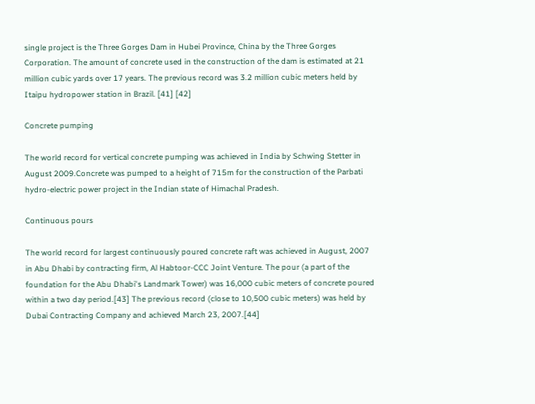single project is the Three Gorges Dam in Hubei Province, China by the Three Gorges Corporation. The amount of concrete used in the construction of the dam is estimated at 21 million cubic yards over 17 years. The previous record was 3.2 million cubic meters held by Itaipu hydropower station in Brazil. [41] [42]

Concrete pumping

The world record for vertical concrete pumping was achieved in India by Schwing Stetter in August 2009.Concrete was pumped to a height of 715m for the construction of the Parbati hydro-electric power project in the Indian state of Himachal Pradesh.

Continuous pours

The world record for largest continuously poured concrete raft was achieved in August, 2007 in Abu Dhabi by contracting firm, Al Habtoor-CCC Joint Venture. The pour (a part of the foundation for the Abu Dhabi's Landmark Tower) was 16,000 cubic meters of concrete poured within a two day period.[43] The previous record (close to 10,500 cubic meters) was held by Dubai Contracting Company and achieved March 23, 2007.[44]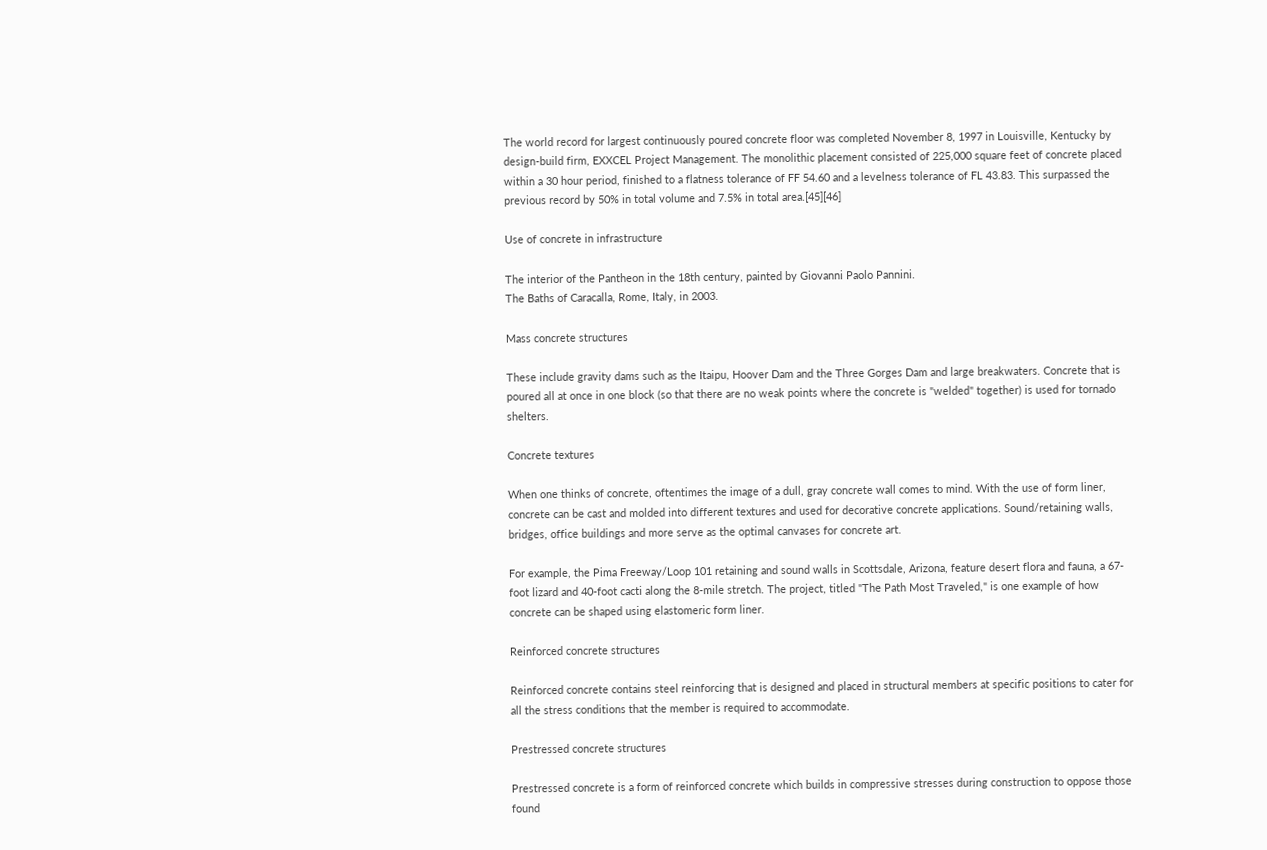The world record for largest continuously poured concrete floor was completed November 8, 1997 in Louisville, Kentucky by design-build firm, EXXCEL Project Management. The monolithic placement consisted of 225,000 square feet of concrete placed within a 30 hour period, finished to a flatness tolerance of FF 54.60 and a levelness tolerance of FL 43.83. This surpassed the previous record by 50% in total volume and 7.5% in total area.[45][46]

Use of concrete in infrastructure

The interior of the Pantheon in the 18th century, painted by Giovanni Paolo Pannini.
The Baths of Caracalla, Rome, Italy, in 2003.

Mass concrete structures

These include gravity dams such as the Itaipu, Hoover Dam and the Three Gorges Dam and large breakwaters. Concrete that is poured all at once in one block (so that there are no weak points where the concrete is "welded" together) is used for tornado shelters.

Concrete textures

When one thinks of concrete, oftentimes the image of a dull, gray concrete wall comes to mind. With the use of form liner, concrete can be cast and molded into different textures and used for decorative concrete applications. Sound/retaining walls, bridges, office buildings and more serve as the optimal canvases for concrete art.

For example, the Pima Freeway/Loop 101 retaining and sound walls in Scottsdale, Arizona, feature desert flora and fauna, a 67-foot lizard and 40-foot cacti along the 8-mile stretch. The project, titled "The Path Most Traveled," is one example of how concrete can be shaped using elastomeric form liner.

Reinforced concrete structures

Reinforced concrete contains steel reinforcing that is designed and placed in structural members at specific positions to cater for all the stress conditions that the member is required to accommodate.

Prestressed concrete structures

Prestressed concrete is a form of reinforced concrete which builds in compressive stresses during construction to oppose those found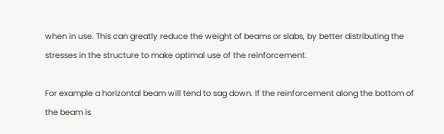when in use. This can greatly reduce the weight of beams or slabs, by better distributing the stresses in the structure to make optimal use of the reinforcement.

For example a horizontal beam will tend to sag down. If the reinforcement along the bottom of the beam is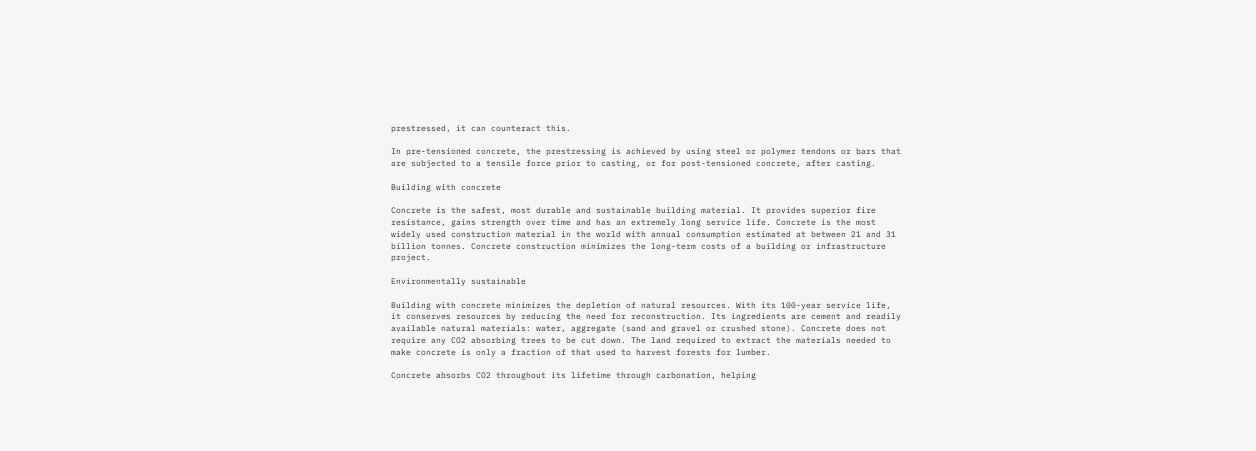prestressed, it can counteract this.

In pre-tensioned concrete, the prestressing is achieved by using steel or polymer tendons or bars that are subjected to a tensile force prior to casting, or for post-tensioned concrete, after casting.

Building with concrete

Concrete is the safest, most durable and sustainable building material. It provides superior fire resistance, gains strength over time and has an extremely long service life. Concrete is the most widely used construction material in the world with annual consumption estimated at between 21 and 31 billion tonnes. Concrete construction minimizes the long-term costs of a building or infrastructure project.

Environmentally sustainable

Building with concrete minimizes the depletion of natural resources. With its 100-year service life, it conserves resources by reducing the need for reconstruction. Its ingredients are cement and readily available natural materials: water, aggregate (sand and gravel or crushed stone). Concrete does not require any CO2 absorbing trees to be cut down. The land required to extract the materials needed to make concrete is only a fraction of that used to harvest forests for lumber.

Concrete absorbs CO2 throughout its lifetime through carbonation, helping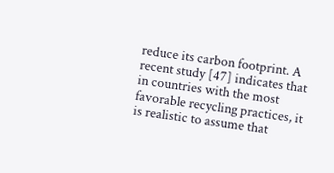reduce its carbon footprint. A recent study [47] indicates that in countries with the most favorable recycling practices, it is realistic to assume that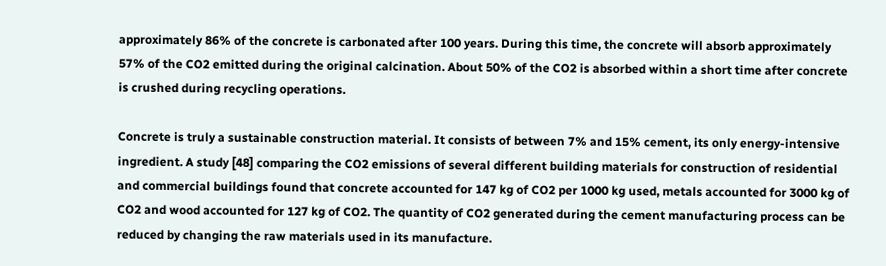approximately 86% of the concrete is carbonated after 100 years. During this time, the concrete will absorb approximately 57% of the CO2 emitted during the original calcination. About 50% of the CO2 is absorbed within a short time after concrete is crushed during recycling operations.

Concrete is truly a sustainable construction material. It consists of between 7% and 15% cement, its only energy-intensive ingredient. A study [48] comparing the CO2 emissions of several different building materials for construction of residential and commercial buildings found that concrete accounted for 147 kg of CO2 per 1000 kg used, metals accounted for 3000 kg of CO2 and wood accounted for 127 kg of CO2. The quantity of CO2 generated during the cement manufacturing process can be reduced by changing the raw materials used in its manufacture.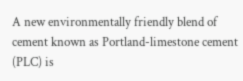A new environmentally friendly blend of cement known as Portland-limestone cement (PLC) is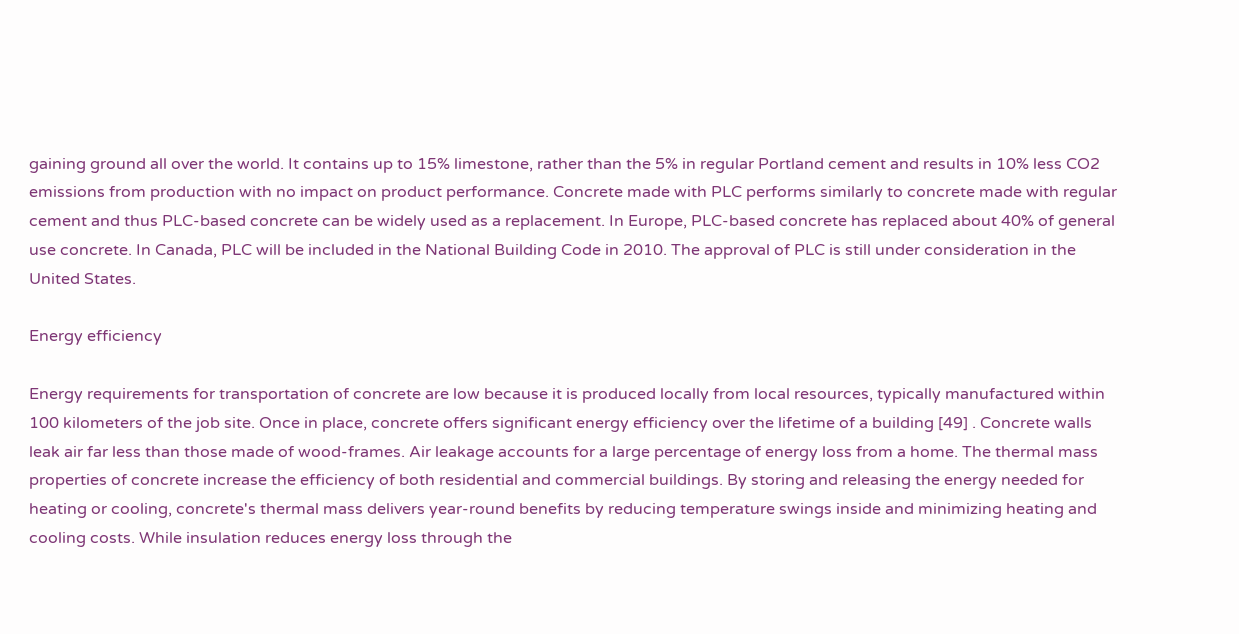gaining ground all over the world. It contains up to 15% limestone, rather than the 5% in regular Portland cement and results in 10% less CO2 emissions from production with no impact on product performance. Concrete made with PLC performs similarly to concrete made with regular cement and thus PLC-based concrete can be widely used as a replacement. In Europe, PLC-based concrete has replaced about 40% of general use concrete. In Canada, PLC will be included in the National Building Code in 2010. The approval of PLC is still under consideration in the United States.

Energy efficiency

Energy requirements for transportation of concrete are low because it is produced locally from local resources, typically manufactured within 100 kilometers of the job site. Once in place, concrete offers significant energy efficiency over the lifetime of a building [49] . Concrete walls leak air far less than those made of wood-frames. Air leakage accounts for a large percentage of energy loss from a home. The thermal mass properties of concrete increase the efficiency of both residential and commercial buildings. By storing and releasing the energy needed for heating or cooling, concrete's thermal mass delivers year-round benefits by reducing temperature swings inside and minimizing heating and cooling costs. While insulation reduces energy loss through the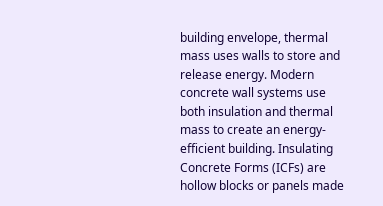building envelope, thermal mass uses walls to store and release energy. Modern concrete wall systems use both insulation and thermal mass to create an energy-efficient building. Insulating Concrete Forms (ICFs) are hollow blocks or panels made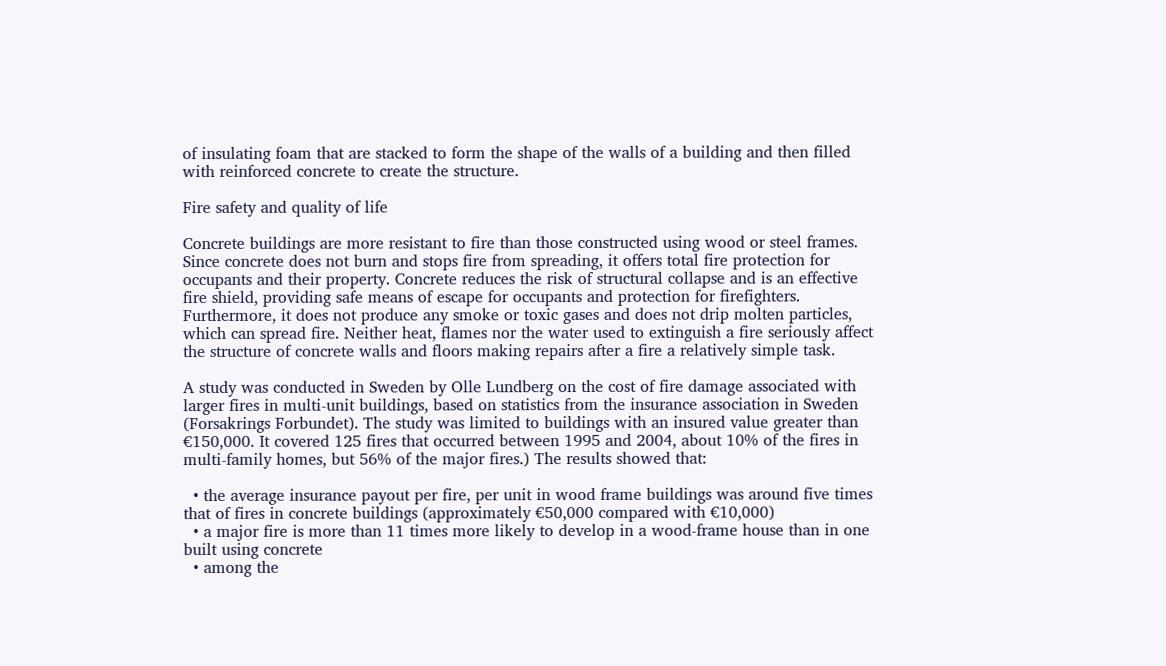of insulating foam that are stacked to form the shape of the walls of a building and then filled with reinforced concrete to create the structure.

Fire safety and quality of life

Concrete buildings are more resistant to fire than those constructed using wood or steel frames. Since concrete does not burn and stops fire from spreading, it offers total fire protection for occupants and their property. Concrete reduces the risk of structural collapse and is an effective fire shield, providing safe means of escape for occupants and protection for firefighters. Furthermore, it does not produce any smoke or toxic gases and does not drip molten particles, which can spread fire. Neither heat, flames nor the water used to extinguish a fire seriously affect the structure of concrete walls and floors making repairs after a fire a relatively simple task.

A study was conducted in Sweden by Olle Lundberg on the cost of fire damage associated with larger fires in multi-unit buildings, based on statistics from the insurance association in Sweden (Forsakrings Forbundet). The study was limited to buildings with an insured value greater than €150,000. It covered 125 fires that occurred between 1995 and 2004, about 10% of the fires in multi-family homes, but 56% of the major fires.) The results showed that:

  • the average insurance payout per fire, per unit in wood frame buildings was around five times that of fires in concrete buildings (approximately €50,000 compared with €10,000)
  • a major fire is more than 11 times more likely to develop in a wood-frame house than in one built using concrete
  • among the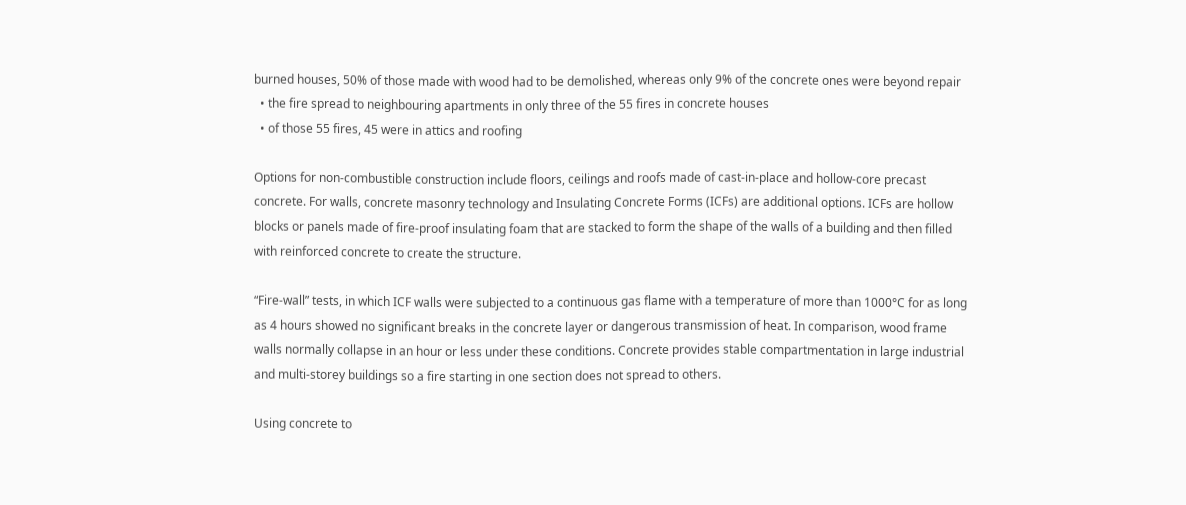burned houses, 50% of those made with wood had to be demolished, whereas only 9% of the concrete ones were beyond repair
  • the fire spread to neighbouring apartments in only three of the 55 fires in concrete houses
  • of those 55 fires, 45 were in attics and roofing

Options for non-combustible construction include floors, ceilings and roofs made of cast-in-place and hollow-core precast concrete. For walls, concrete masonry technology and Insulating Concrete Forms (ICFs) are additional options. ICFs are hollow blocks or panels made of fire-proof insulating foam that are stacked to form the shape of the walls of a building and then filled with reinforced concrete to create the structure.

“Fire-wall” tests, in which ICF walls were subjected to a continuous gas flame with a temperature of more than 1000°C for as long as 4 hours showed no significant breaks in the concrete layer or dangerous transmission of heat. In comparison, wood frame walls normally collapse in an hour or less under these conditions. Concrete provides stable compartmentation in large industrial and multi-storey buildings so a fire starting in one section does not spread to others.

Using concrete to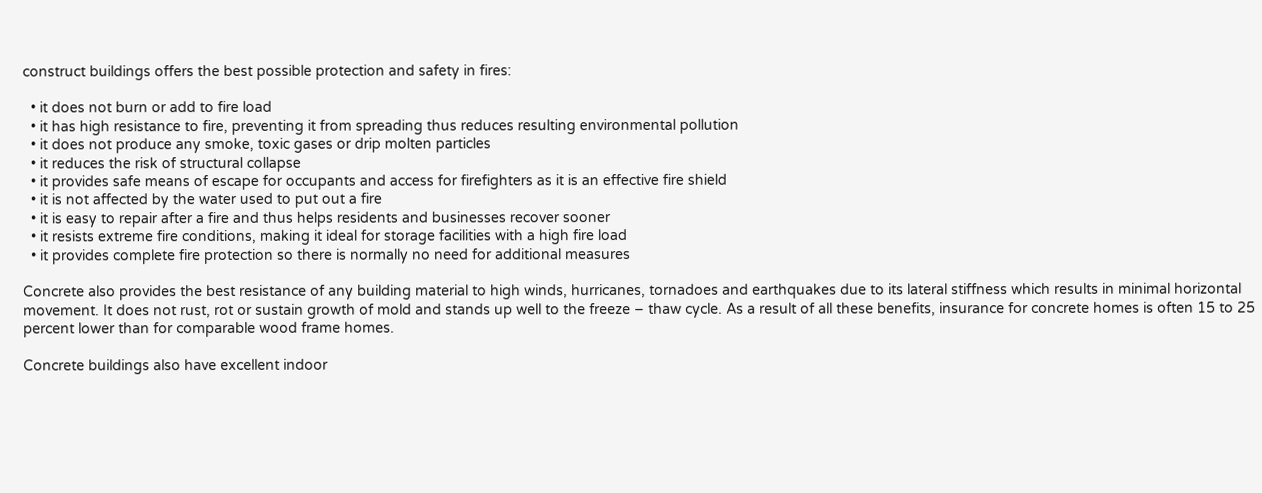construct buildings offers the best possible protection and safety in fires:

  • it does not burn or add to fire load
  • it has high resistance to fire, preventing it from spreading thus reduces resulting environmental pollution
  • it does not produce any smoke, toxic gases or drip molten particles
  • it reduces the risk of structural collapse
  • it provides safe means of escape for occupants and access for firefighters as it is an effective fire shield
  • it is not affected by the water used to put out a fire
  • it is easy to repair after a fire and thus helps residents and businesses recover sooner
  • it resists extreme fire conditions, making it ideal for storage facilities with a high fire load
  • it provides complete fire protection so there is normally no need for additional measures

Concrete also provides the best resistance of any building material to high winds, hurricanes, tornadoes and earthquakes due to its lateral stiffness which results in minimal horizontal movement. It does not rust, rot or sustain growth of mold and stands up well to the freeze – thaw cycle. As a result of all these benefits, insurance for concrete homes is often 15 to 25 percent lower than for comparable wood frame homes.

Concrete buildings also have excellent indoor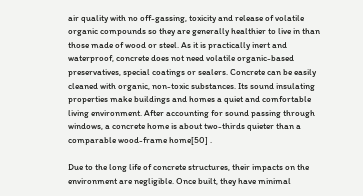air quality with no off-gassing, toxicity and release of volatile organic compounds so they are generally healthier to live in than those made of wood or steel. As it is practically inert and waterproof, concrete does not need volatile organic-based preservatives, special coatings or sealers. Concrete can be easily cleaned with organic, non-toxic substances. Its sound insulating properties make buildings and homes a quiet and comfortable living environment. After accounting for sound passing through windows, a concrete home is about two-thirds quieter than a comparable wood-frame home[50] .

Due to the long life of concrete structures, their impacts on the environment are negligible. Once built, they have minimal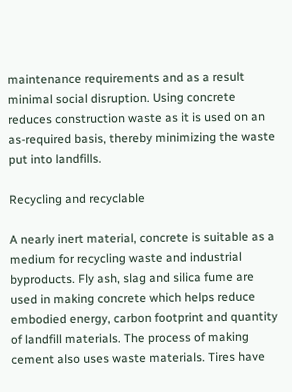maintenance requirements and as a result minimal social disruption. Using concrete reduces construction waste as it is used on an as-required basis, thereby minimizing the waste put into landfills.

Recycling and recyclable

A nearly inert material, concrete is suitable as a medium for recycling waste and industrial byproducts. Fly ash, slag and silica fume are used in making concrete which helps reduce embodied energy, carbon footprint and quantity of landfill materials. The process of making cement also uses waste materials. Tires have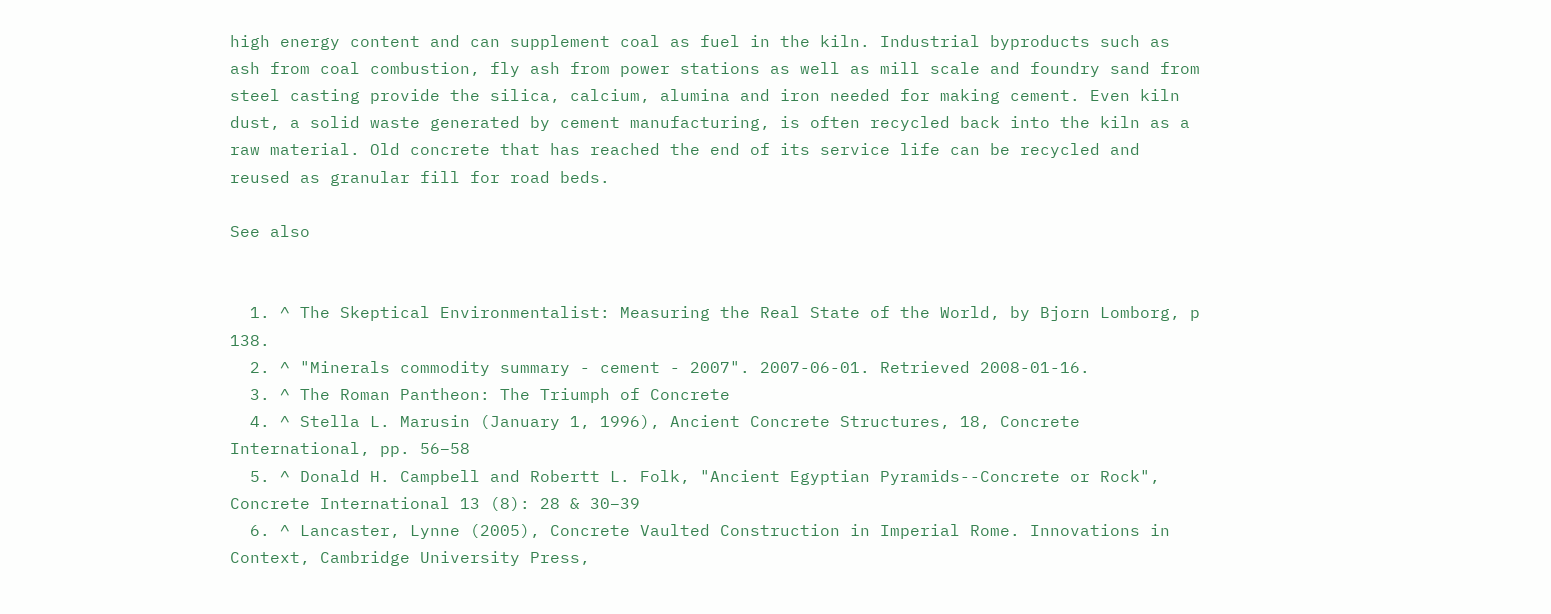high energy content and can supplement coal as fuel in the kiln. Industrial byproducts such as ash from coal combustion, fly ash from power stations as well as mill scale and foundry sand from steel casting provide the silica, calcium, alumina and iron needed for making cement. Even kiln dust, a solid waste generated by cement manufacturing, is often recycled back into the kiln as a raw material. Old concrete that has reached the end of its service life can be recycled and reused as granular fill for road beds.

See also


  1. ^ The Skeptical Environmentalist: Measuring the Real State of the World, by Bjorn Lomborg, p 138.
  2. ^ "Minerals commodity summary - cement - 2007". 2007-06-01. Retrieved 2008-01-16.
  3. ^ The Roman Pantheon: The Triumph of Concrete
  4. ^ Stella L. Marusin (January 1, 1996), Ancient Concrete Structures, 18, Concrete International, pp. 56–58
  5. ^ Donald H. Campbell and Robertt L. Folk, "Ancient Egyptian Pyramids--Concrete or Rock", Concrete International 13 (8): 28 & 30–39
  6. ^ Lancaster, Lynne (2005), Concrete Vaulted Construction in Imperial Rome. Innovations in Context, Cambridge University Press,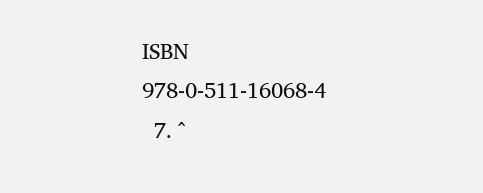ISBN 978-0-511-16068-4
  7. ^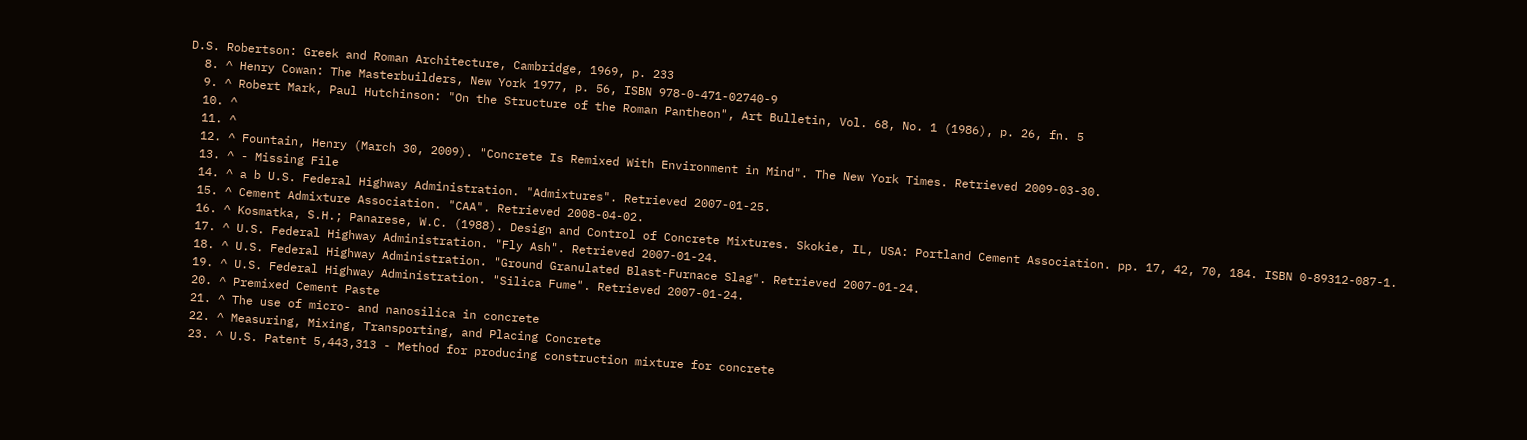D.S. Robertson: Greek and Roman Architecture, Cambridge, 1969, p. 233
  8. ^ Henry Cowan: The Masterbuilders, New York 1977, p. 56, ISBN 978-0-471-02740-9
  9. ^ Robert Mark, Paul Hutchinson: "On the Structure of the Roman Pantheon", Art Bulletin, Vol. 68, No. 1 (1986), p. 26, fn. 5
  10. ^
  11. ^
  12. ^ Fountain, Henry (March 30, 2009). "Concrete Is Remixed With Environment in Mind". The New York Times. Retrieved 2009-03-30.
  13. ^ - Missing File
  14. ^ a b U.S. Federal Highway Administration. "Admixtures". Retrieved 2007-01-25.
  15. ^ Cement Admixture Association. "CAA". Retrieved 2008-04-02.
  16. ^ Kosmatka, S.H.; Panarese, W.C. (1988). Design and Control of Concrete Mixtures. Skokie, IL, USA: Portland Cement Association. pp. 17, 42, 70, 184. ISBN 0-89312-087-1.
  17. ^ U.S. Federal Highway Administration. "Fly Ash". Retrieved 2007-01-24.
  18. ^ U.S. Federal Highway Administration. "Ground Granulated Blast-Furnace Slag". Retrieved 2007-01-24.
  19. ^ U.S. Federal Highway Administration. "Silica Fume". Retrieved 2007-01-24.
  20. ^ Premixed Cement Paste
  21. ^ The use of micro- and nanosilica in concrete
  22. ^ Measuring, Mixing, Transporting, and Placing Concrete
  23. ^ U.S. Patent 5,443,313 - Method for producing construction mixture for concrete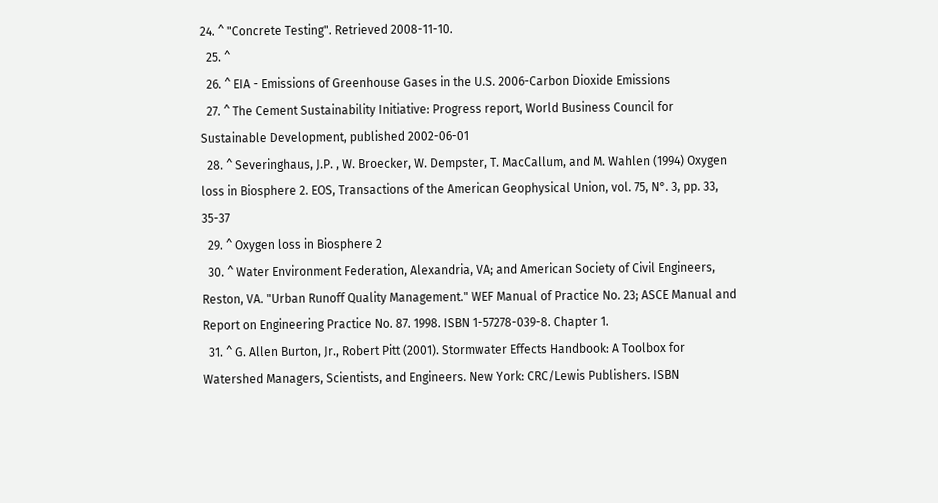24. ^ "Concrete Testing". Retrieved 2008-11-10.
  25. ^
  26. ^ EIA - Emissions of Greenhouse Gases in the U.S. 2006-Carbon Dioxide Emissions
  27. ^ The Cement Sustainability Initiative: Progress report, World Business Council for Sustainable Development, published 2002-06-01
  28. ^ Severinghaus, J.P. , W. Broecker, W. Dempster, T. MacCallum, and M. Wahlen (1994) Oxygen loss in Biosphere 2. EOS, Transactions of the American Geophysical Union, vol. 75, N°. 3, pp. 33, 35-37
  29. ^ Oxygen loss in Biosphere 2
  30. ^ Water Environment Federation, Alexandria, VA; and American Society of Civil Engineers, Reston, VA. "Urban Runoff Quality Management." WEF Manual of Practice No. 23; ASCE Manual and Report on Engineering Practice No. 87. 1998. ISBN 1-57278-039-8. Chapter 1.
  31. ^ G. Allen Burton, Jr., Robert Pitt (2001). Stormwater Effects Handbook: A Toolbox for Watershed Managers, Scientists, and Engineers. New York: CRC/Lewis Publishers. ISBN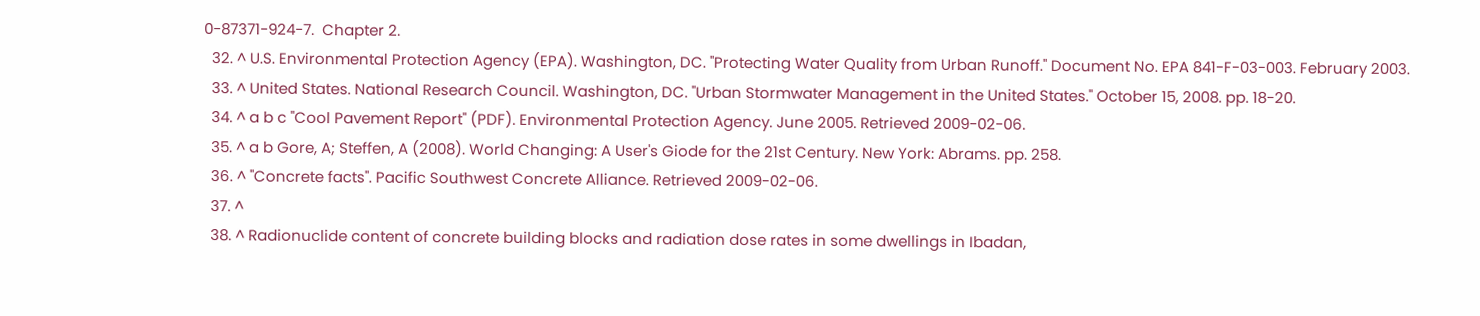0-87371-924-7.  Chapter 2.
  32. ^ U.S. Environmental Protection Agency (EPA). Washington, DC. "Protecting Water Quality from Urban Runoff." Document No. EPA 841-F-03-003. February 2003.
  33. ^ United States. National Research Council. Washington, DC. "Urban Stormwater Management in the United States." October 15, 2008. pp. 18-20.
  34. ^ a b c "Cool Pavement Report" (PDF). Environmental Protection Agency. June 2005. Retrieved 2009-02-06.
  35. ^ a b Gore, A; Steffen, A (2008). World Changing: A User's Giode for the 21st Century. New York: Abrams. pp. 258.
  36. ^ "Concrete facts". Pacific Southwest Concrete Alliance. Retrieved 2009-02-06.
  37. ^
  38. ^ Radionuclide content of concrete building blocks and radiation dose rates in some dwellings in Ibadan,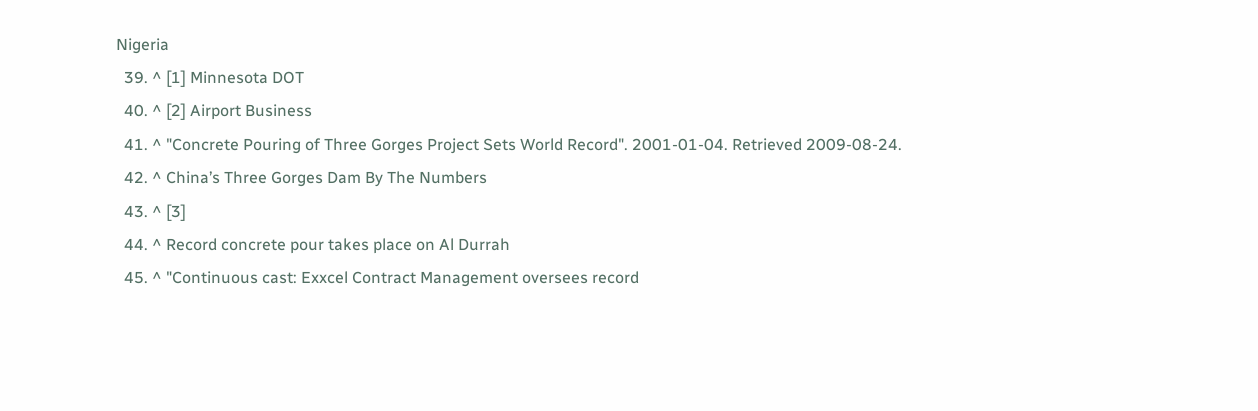Nigeria
  39. ^ [1] Minnesota DOT
  40. ^ [2] Airport Business
  41. ^ "Concrete Pouring of Three Gorges Project Sets World Record". 2001-01-04. Retrieved 2009-08-24.
  42. ^ China’s Three Gorges Dam By The Numbers
  43. ^ [3]
  44. ^ Record concrete pour takes place on Al Durrah
  45. ^ "Continuous cast: Exxcel Contract Management oversees record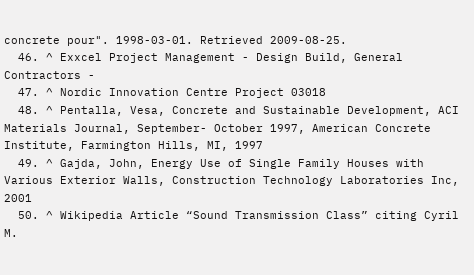concrete pour". 1998-03-01. Retrieved 2009-08-25.
  46. ^ Exxcel Project Management - Design Build, General Contractors -
  47. ^ Nordic Innovation Centre Project 03018
  48. ^ Pentalla, Vesa, Concrete and Sustainable Development, ACI Materials Journal, September- October 1997, American Concrete Institute, Farmington Hills, MI, 1997
  49. ^ Gajda, John, Energy Use of Single Family Houses with Various Exterior Walls, Construction Technology Laboratories Inc, 2001
  50. ^ Wikipedia Article “Sound Transmission Class” citing Cyril M.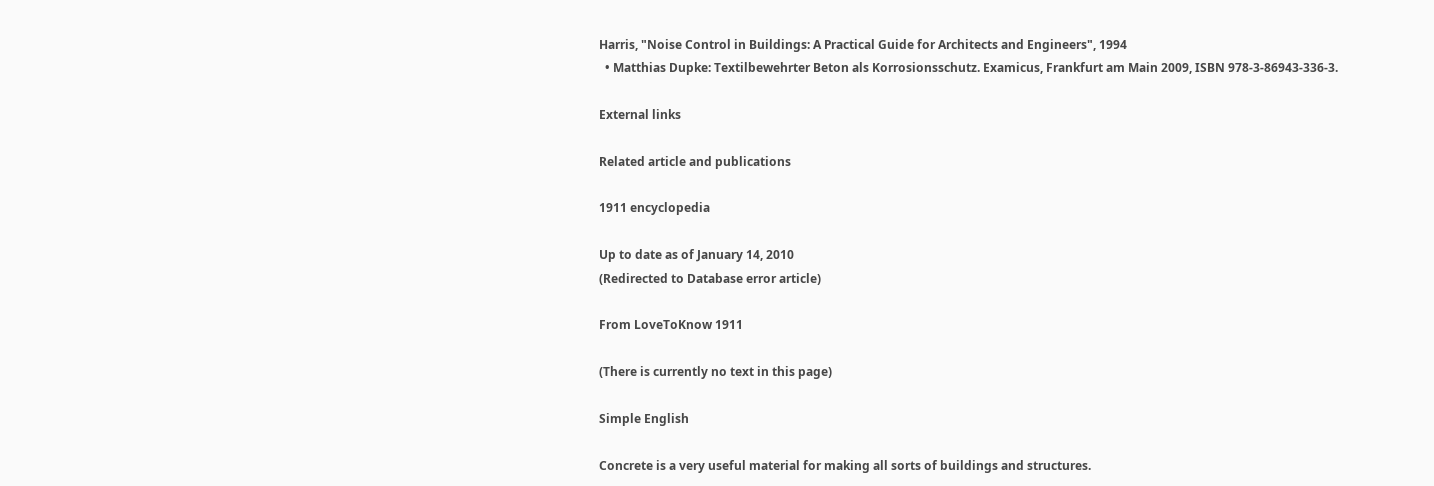Harris, "Noise Control in Buildings: A Practical Guide for Architects and Engineers", 1994
  • Matthias Dupke: Textilbewehrter Beton als Korrosionsschutz. Examicus, Frankfurt am Main 2009, ISBN 978-3-86943-336-3.

External links

Related article and publications

1911 encyclopedia

Up to date as of January 14, 2010
(Redirected to Database error article)

From LoveToKnow 1911

(There is currently no text in this page)

Simple English

Concrete is a very useful material for making all sorts of buildings and structures.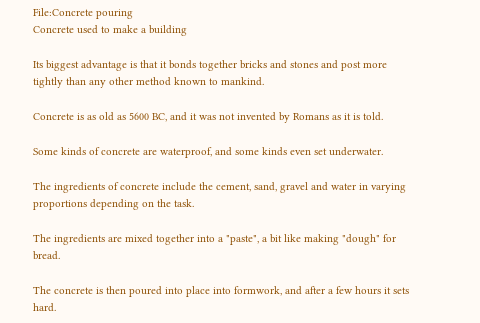File:Concrete pouring
Concrete used to make a building

Its biggest advantage is that it bonds together bricks and stones and post more tightly than any other method known to mankind.

Concrete is as old as 5600 BC, and it was not invented by Romans as it is told.

Some kinds of concrete are waterproof, and some kinds even set underwater.

The ingredients of concrete include the cement, sand, gravel and water in varying proportions depending on the task.

The ingredients are mixed together into a "paste", a bit like making "dough" for bread.

The concrete is then poured into place into formwork, and after a few hours it sets hard.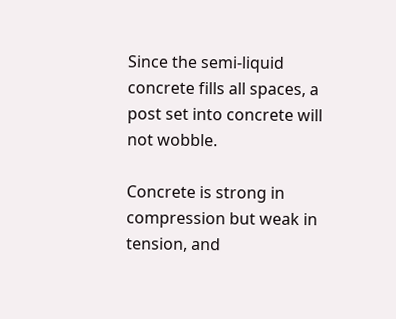Since the semi-liquid concrete fills all spaces, a post set into concrete will not wobble.

Concrete is strong in compression but weak in tension, and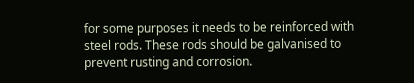for some purposes it needs to be reinforced with steel rods. These rods should be galvanised to prevent rusting and corrosion.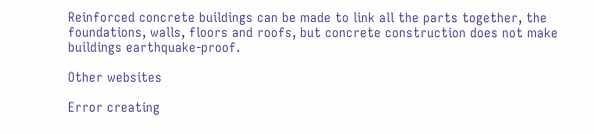Reinforced concrete buildings can be made to link all the parts together, the foundations, walls, floors and roofs, but concrete construction does not make buildings earthquake-proof.

Other websites

Error creating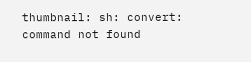thumbnail: sh: convert: command not found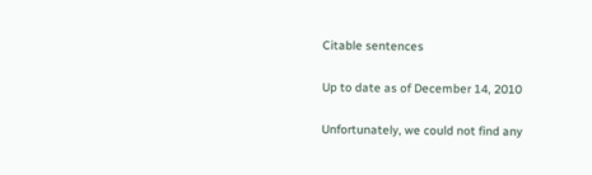Citable sentences

Up to date as of December 14, 2010

Unfortunately, we could not find any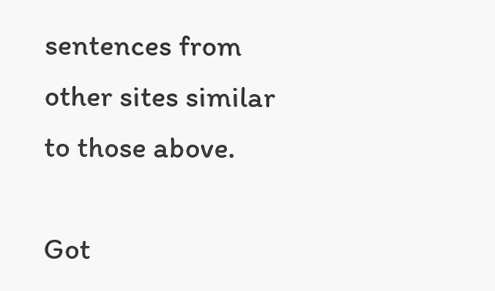sentences from other sites similar to those above.

Got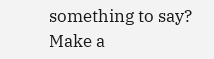something to say? Make a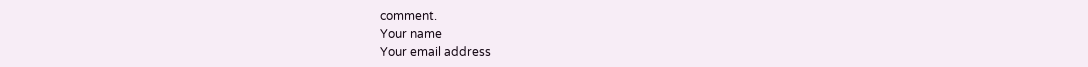comment.
Your name
Your email address